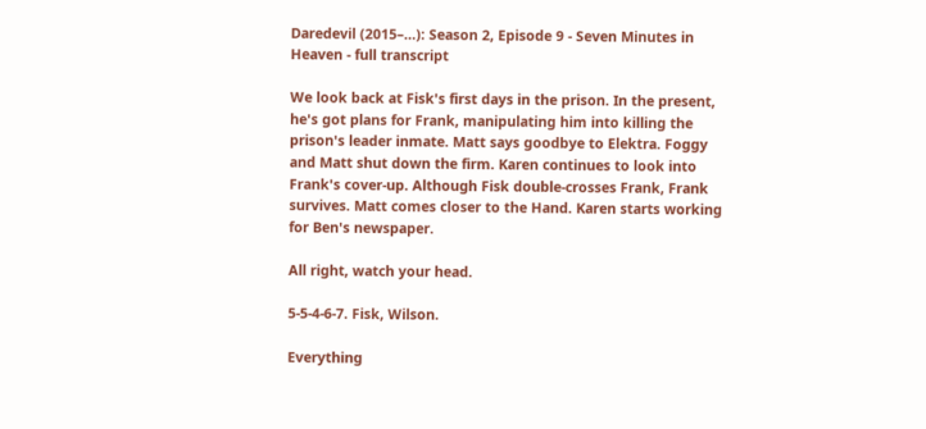Daredevil (2015–…): Season 2, Episode 9 - Seven Minutes in Heaven - full transcript

We look back at Fisk's first days in the prison. In the present, he's got plans for Frank, manipulating him into killing the prison's leader inmate. Matt says goodbye to Elektra. Foggy and Matt shut down the firm. Karen continues to look into Frank's cover-up. Although Fisk double-crosses Frank, Frank survives. Matt comes closer to the Hand. Karen starts working for Ben's newspaper.

All right, watch your head.

5-5-4-6-7. Fisk, Wilson.

Everything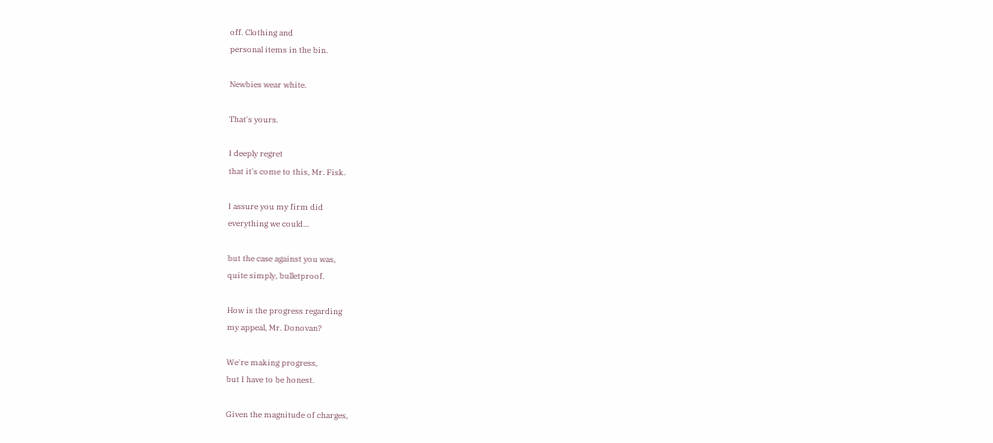off. Clothing and
personal items in the bin.

Newbies wear white.

That's yours.

I deeply regret
that it's come to this, Mr. Fisk.

I assure you my firm did
everything we could...

but the case against you was,
quite simply, bulletproof.

How is the progress regarding
my appeal, Mr. Donovan?

We're making progress,
but I have to be honest.

Given the magnitude of charges,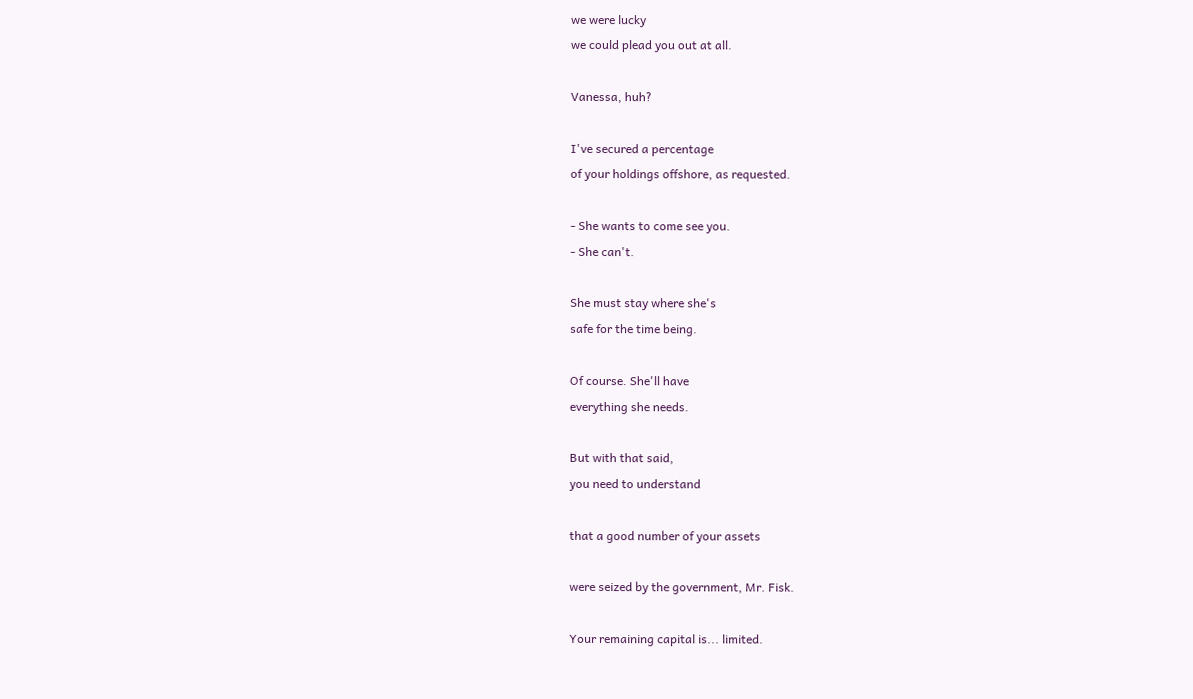we were lucky
we could plead you out at all.

Vanessa, huh?

I've secured a percentage
of your holdings offshore, as requested.

- She wants to come see you.
- She can't.

She must stay where she's
safe for the time being.

Of course. She'll have
everything she needs.

But with that said,
you need to understand

that a good number of your assets

were seized by the government, Mr. Fisk.

Your remaining capital is... limited.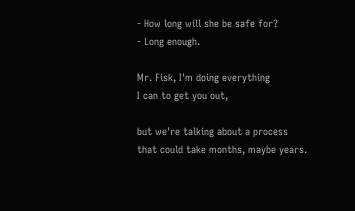- How long will she be safe for?
- Long enough.

Mr. Fisk, I'm doing everything
I can to get you out,

but we're talking about a process
that could take months, maybe years.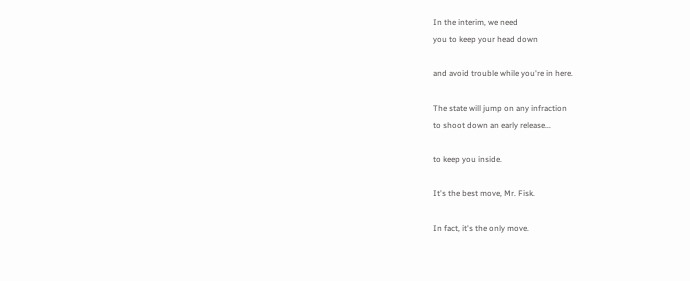In the interim, we need
you to keep your head down

and avoid trouble while you're in here.

The state will jump on any infraction
to shoot down an early release...

to keep you inside.

It's the best move, Mr. Fisk.

In fact, it's the only move.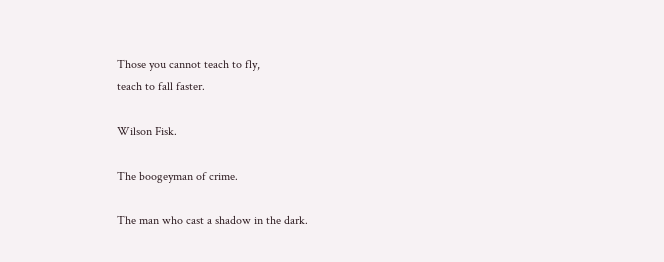Those you cannot teach to fly,
teach to fall faster.

Wilson Fisk.

The boogeyman of crime.

The man who cast a shadow in the dark.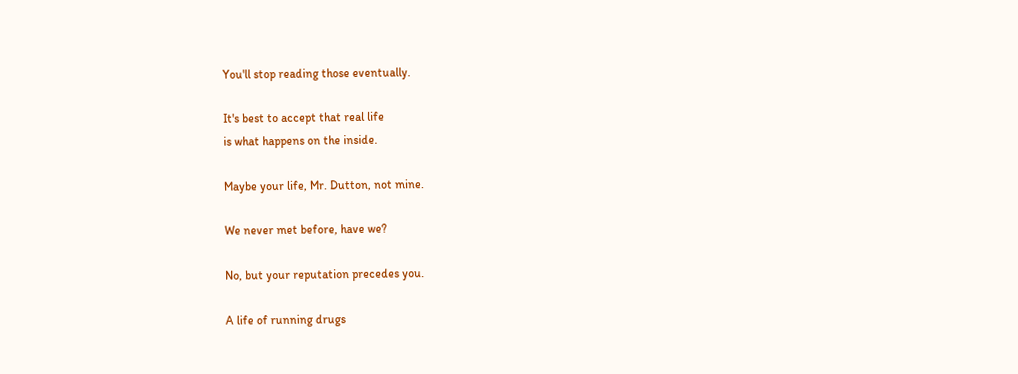You'll stop reading those eventually.

It's best to accept that real life
is what happens on the inside.

Maybe your life, Mr. Dutton, not mine.

We never met before, have we?

No, but your reputation precedes you.

A life of running drugs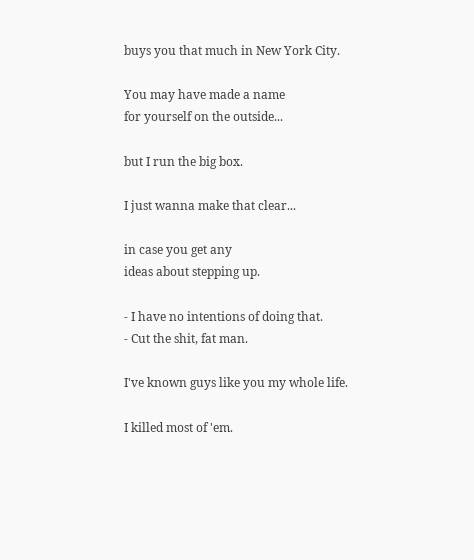buys you that much in New York City.

You may have made a name
for yourself on the outside...

but I run the big box.

I just wanna make that clear...

in case you get any
ideas about stepping up.

- I have no intentions of doing that.
- Cut the shit, fat man.

I've known guys like you my whole life.

I killed most of 'em.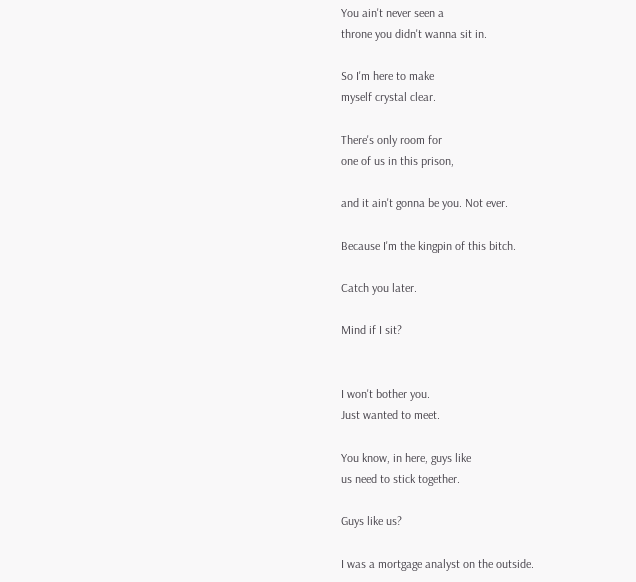You ain't never seen a
throne you didn't wanna sit in.

So I'm here to make
myself crystal clear.

There's only room for
one of us in this prison,

and it ain't gonna be you. Not ever.

Because I'm the kingpin of this bitch.

Catch you later.

Mind if I sit?


I won't bother you.
Just wanted to meet.

You know, in here, guys like
us need to stick together.

Guys like us?

I was a mortgage analyst on the outside.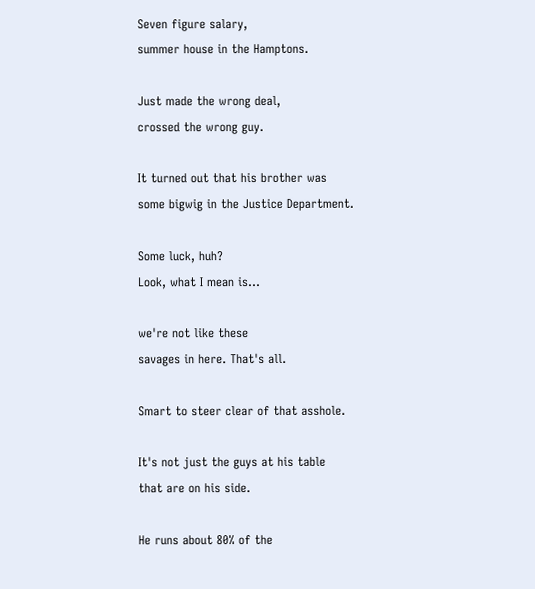Seven figure salary,
summer house in the Hamptons.

Just made the wrong deal,
crossed the wrong guy.

It turned out that his brother was
some bigwig in the Justice Department.

Some luck, huh?
Look, what I mean is...

we're not like these
savages in here. That's all.

Smart to steer clear of that asshole.

It's not just the guys at his table
that are on his side.

He runs about 80% of the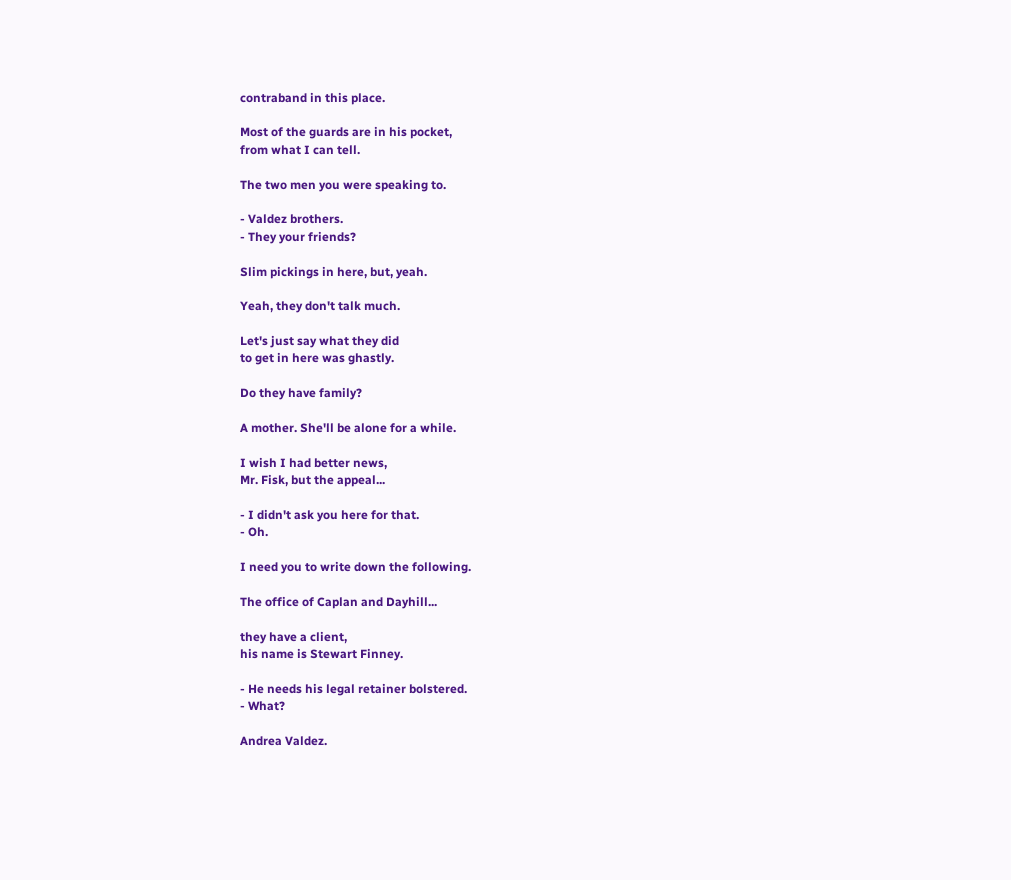contraband in this place.

Most of the guards are in his pocket,
from what I can tell.

The two men you were speaking to.

- Valdez brothers.
- They your friends?

Slim pickings in here, but, yeah.

Yeah, they don't talk much.

Let's just say what they did
to get in here was ghastly.

Do they have family?

A mother. She'll be alone for a while.

I wish I had better news,
Mr. Fisk, but the appeal...

- I didn't ask you here for that.
- Oh.

I need you to write down the following.

The office of Caplan and Dayhill...

they have a client,
his name is Stewart Finney.

- He needs his legal retainer bolstered.
- What?

Andrea Valdez.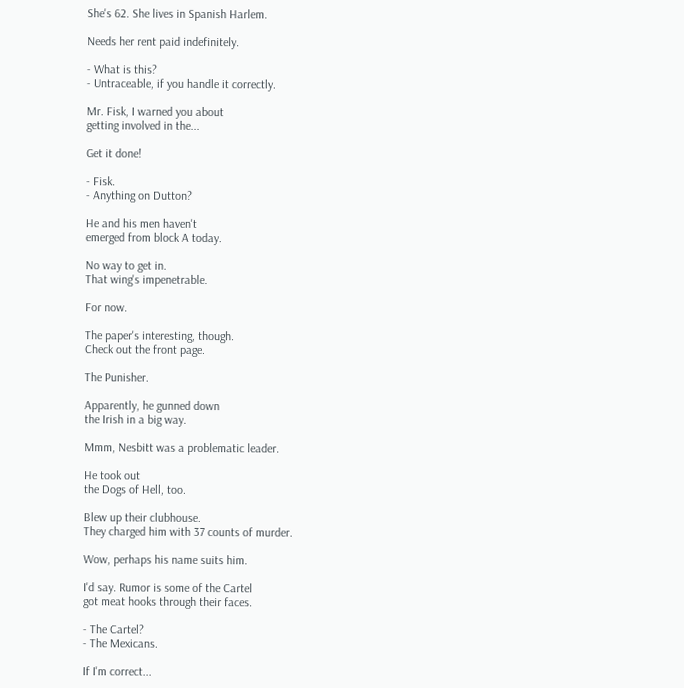She's 62. She lives in Spanish Harlem.

Needs her rent paid indefinitely.

- What is this?
- Untraceable, if you handle it correctly.

Mr. Fisk, I warned you about
getting involved in the...

Get it done!

- Fisk.
- Anything on Dutton?

He and his men haven't
emerged from block A today.

No way to get in.
That wing's impenetrable.

For now.

The paper's interesting, though.
Check out the front page.

The Punisher.

Apparently, he gunned down
the Irish in a big way.

Mmm, Nesbitt was a problematic leader.

He took out
the Dogs of Hell, too.

Blew up their clubhouse.
They charged him with 37 counts of murder.

Wow, perhaps his name suits him.

I'd say. Rumor is some of the Cartel
got meat hooks through their faces.

- The Cartel?
- The Mexicans.

If I'm correct...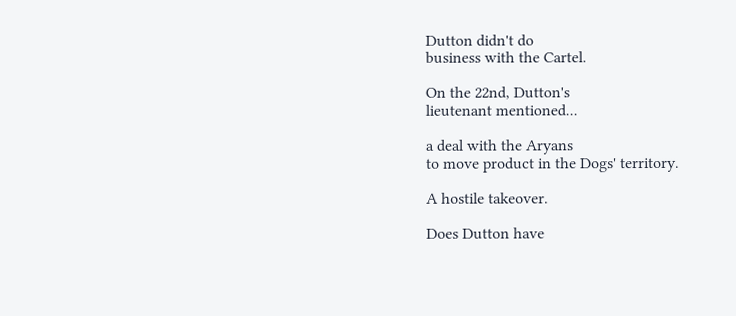Dutton didn't do
business with the Cartel.

On the 22nd, Dutton's
lieutenant mentioned...

a deal with the Aryans
to move product in the Dogs' territory.

A hostile takeover.

Does Dutton have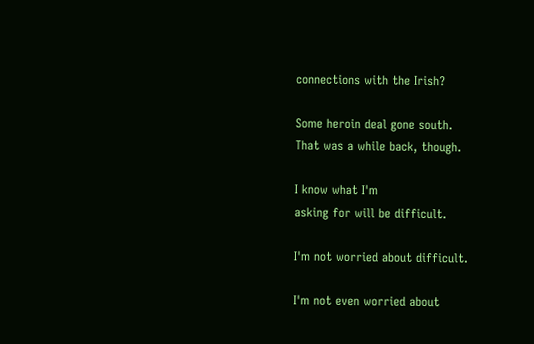connections with the Irish?

Some heroin deal gone south.
That was a while back, though.

I know what I'm
asking for will be difficult.

I'm not worried about difficult.

I'm not even worried about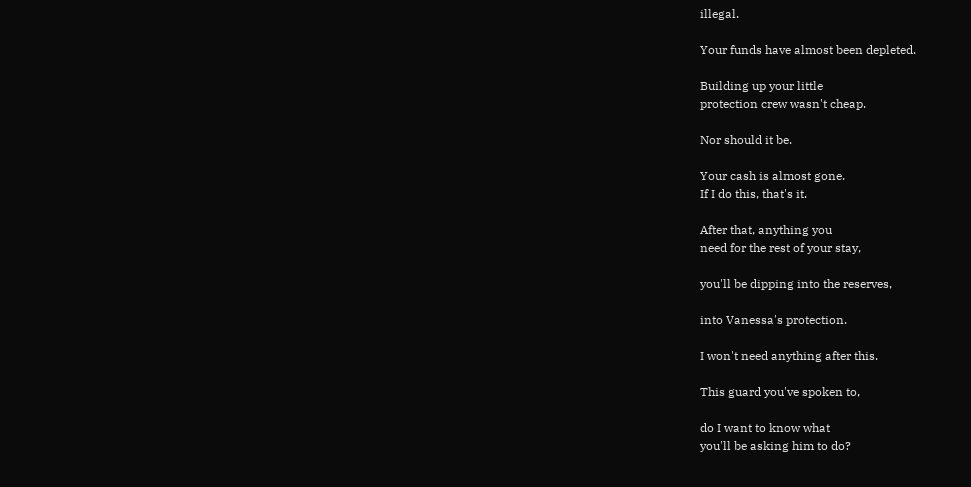illegal.

Your funds have almost been depleted.

Building up your little
protection crew wasn't cheap.

Nor should it be.

Your cash is almost gone.
If I do this, that's it.

After that, anything you
need for the rest of your stay,

you'll be dipping into the reserves,

into Vanessa's protection.

I won't need anything after this.

This guard you've spoken to,

do I want to know what
you'll be asking him to do?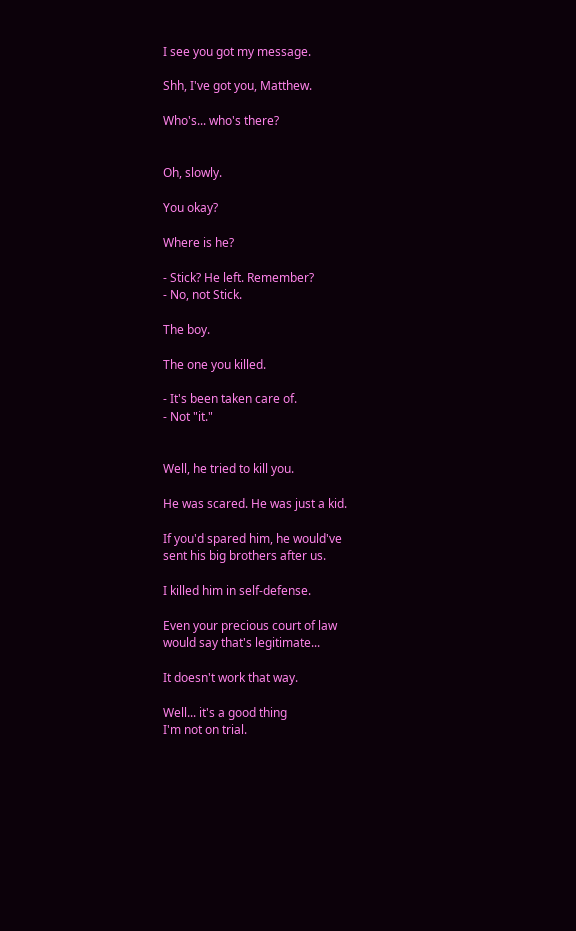I see you got my message.

Shh, I've got you, Matthew.

Who's... who's there?


Oh, slowly.

You okay?

Where is he?

- Stick? He left. Remember?
- No, not Stick.

The boy.

The one you killed.

- It's been taken care of.
- Not "it."


Well, he tried to kill you.

He was scared. He was just a kid.

If you'd spared him, he would've
sent his big brothers after us.

I killed him in self-defense.

Even your precious court of law
would say that's legitimate...

It doesn't work that way.

Well... it's a good thing
I'm not on trial.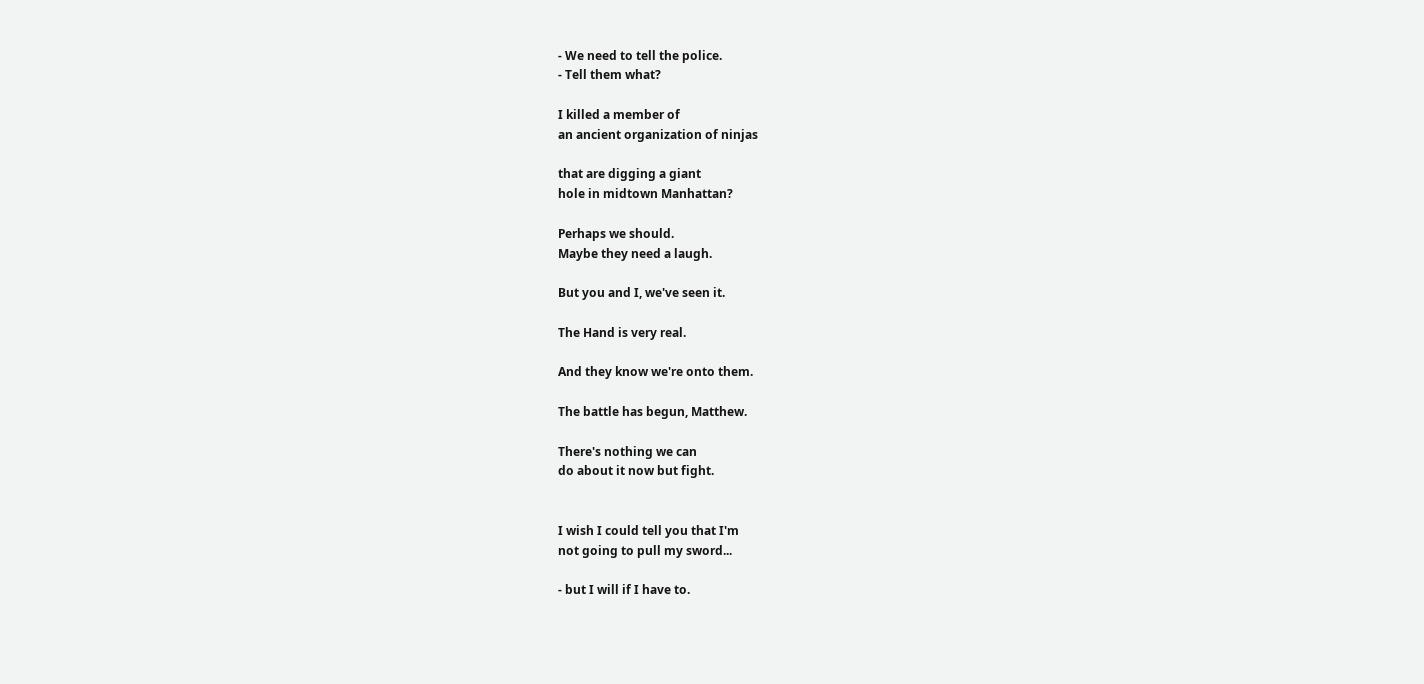- We need to tell the police.
- Tell them what?

I killed a member of
an ancient organization of ninjas

that are digging a giant
hole in midtown Manhattan?

Perhaps we should.
Maybe they need a laugh.

But you and I, we've seen it.

The Hand is very real.

And they know we're onto them.

The battle has begun, Matthew.

There's nothing we can
do about it now but fight.


I wish I could tell you that I'm
not going to pull my sword...

- but I will if I have to.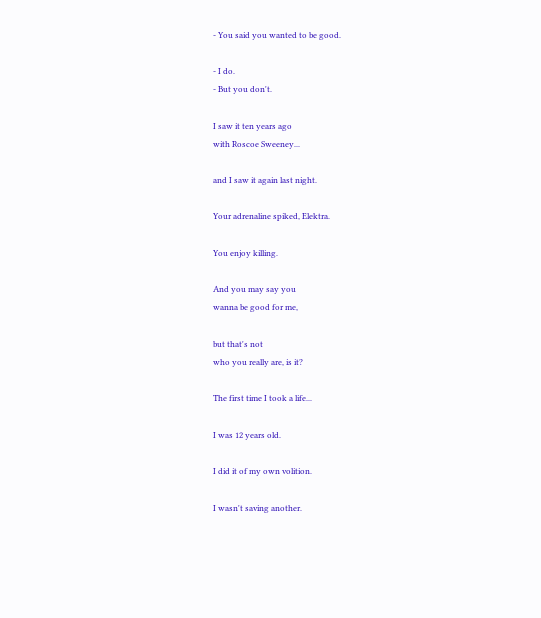- You said you wanted to be good.

- I do.
- But you don't.

I saw it ten years ago
with Roscoe Sweeney...

and I saw it again last night.

Your adrenaline spiked, Elektra.

You enjoy killing.

And you may say you
wanna be good for me,

but that's not
who you really are, is it?

The first time I took a life...

I was 12 years old.

I did it of my own volition.

I wasn't saving another.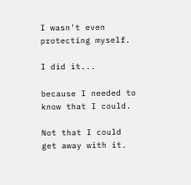I wasn't even protecting myself.

I did it...

because I needed to know that I could.

Not that I could get away with it.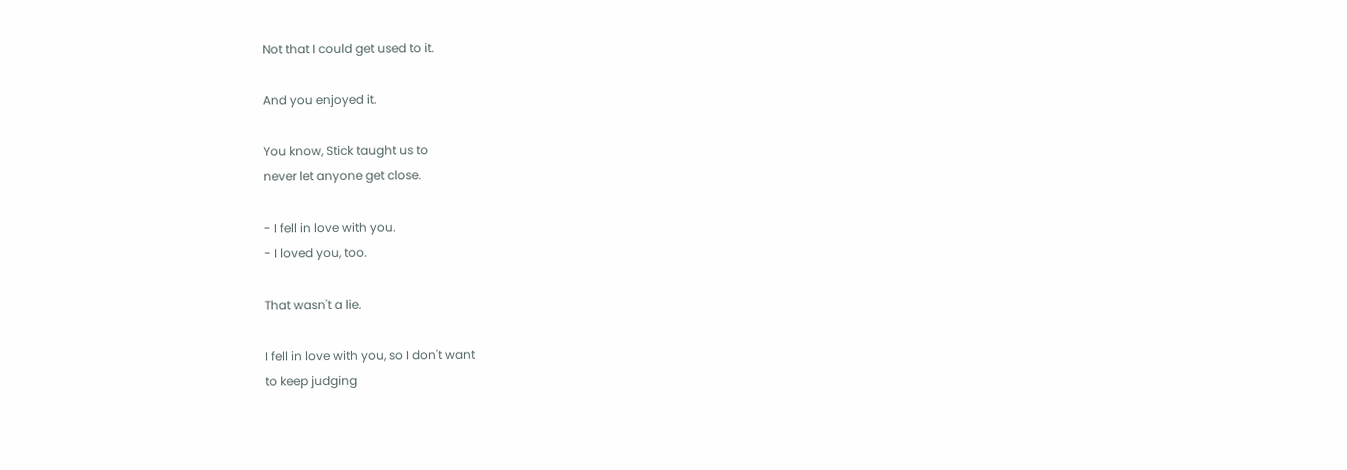Not that I could get used to it.

And you enjoyed it.

You know, Stick taught us to
never let anyone get close.

- I fell in love with you.
- I loved you, too.

That wasn't a lie.

I fell in love with you, so I don't want
to keep judging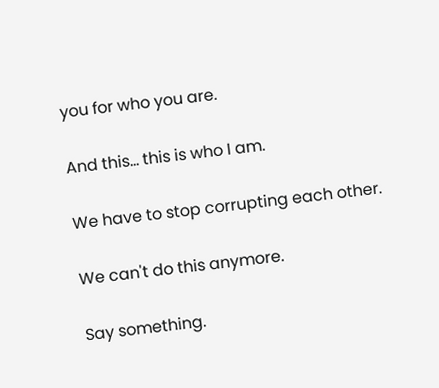you for who you are.

And this... this is who I am.

We have to stop corrupting each other.

We can't do this anymore.

Say something.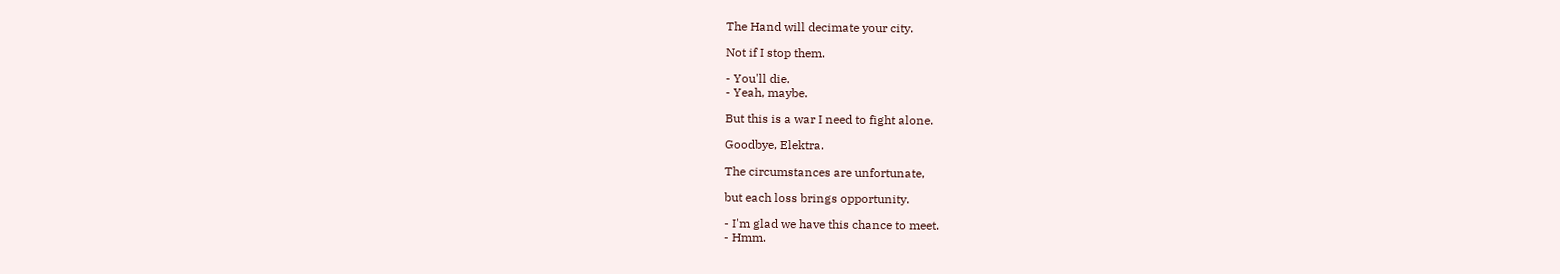The Hand will decimate your city.

Not if I stop them.

- You'll die.
- Yeah, maybe.

But this is a war I need to fight alone.

Goodbye, Elektra.

The circumstances are unfortunate,

but each loss brings opportunity.

- I'm glad we have this chance to meet.
- Hmm.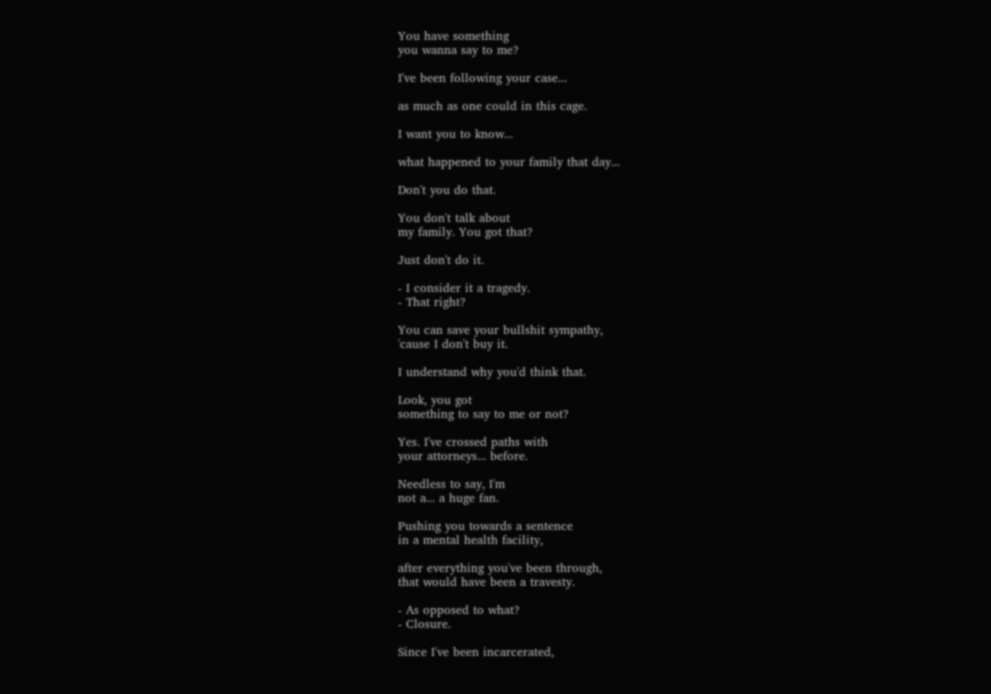You have something
you wanna say to me?

I've been following your case...

as much as one could in this cage.

I want you to know...

what happened to your family that day...

Don't you do that.

You don't talk about
my family. You got that?

Just don't do it.

- I consider it a tragedy.
- That right?

You can save your bullshit sympathy,
'cause I don't buy it.

I understand why you'd think that.

Look, you got
something to say to me or not?

Yes. I've crossed paths with
your attorneys... before.

Needless to say, I'm
not a... a huge fan.

Pushing you towards a sentence
in a mental health facility,

after everything you've been through,
that would have been a travesty.

- As opposed to what?
- Closure.

Since I've been incarcerated,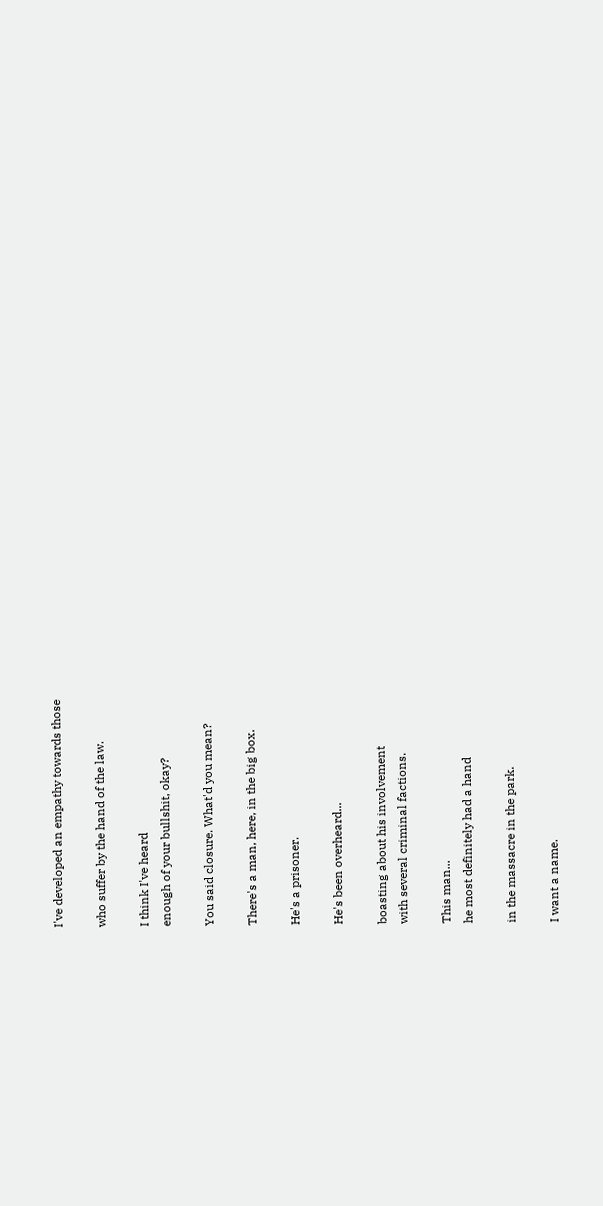I've developed an empathy towards those

who suffer by the hand of the law.

I think I've heard
enough of your bullshit, okay?

You said closure. What'd you mean?

There's a man, here, in the big box.

He's a prisoner.

He's been overheard...

boasting about his involvement
with several criminal factions.

This man...
he most definitely had a hand

in the massacre in the park.

I want a name.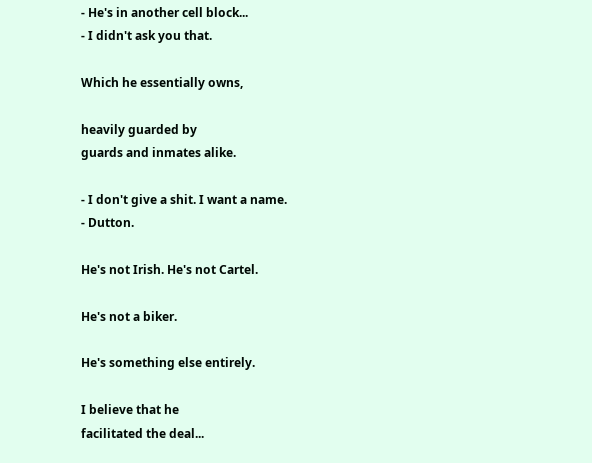- He's in another cell block...
- I didn't ask you that.

Which he essentially owns,

heavily guarded by
guards and inmates alike.

- I don't give a shit. I want a name.
- Dutton.

He's not Irish. He's not Cartel.

He's not a biker.

He's something else entirely.

I believe that he
facilitated the deal...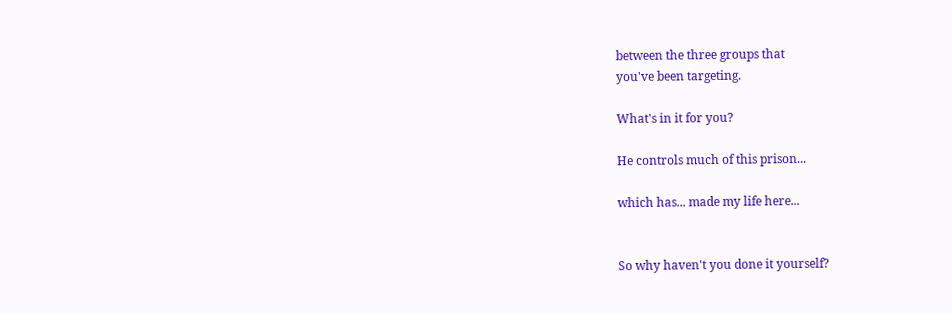between the three groups that
you've been targeting.

What's in it for you?

He controls much of this prison...

which has... made my life here...


So why haven't you done it yourself?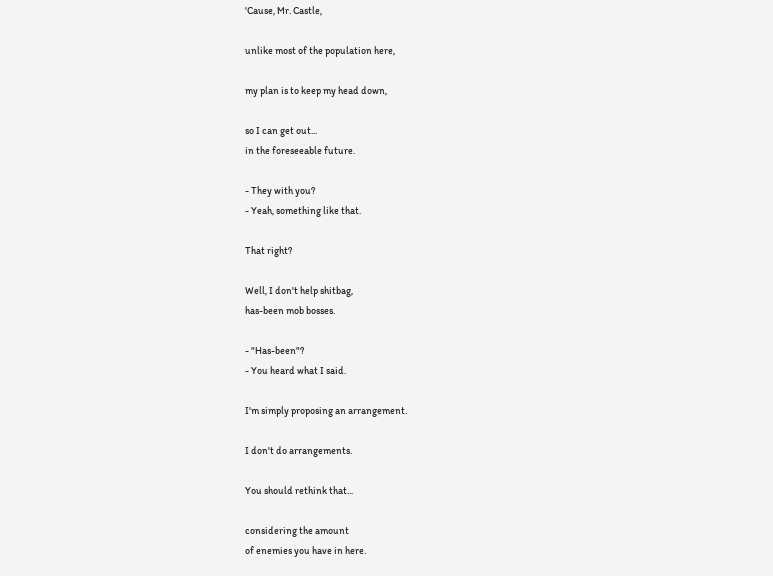'Cause, Mr. Castle,

unlike most of the population here,

my plan is to keep my head down,

so I can get out...
in the foreseeable future.

- They with you?
- Yeah, something like that.

That right?

Well, I don't help shitbag,
has-been mob bosses.

- "Has-been"?
- You heard what I said.

I'm simply proposing an arrangement.

I don't do arrangements.

You should rethink that...

considering the amount
of enemies you have in here.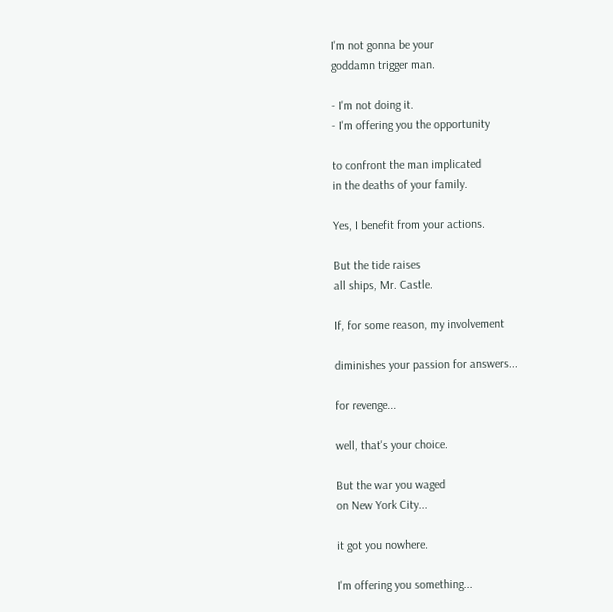I'm not gonna be your
goddamn trigger man.

- I'm not doing it.
- I'm offering you the opportunity

to confront the man implicated
in the deaths of your family.

Yes, I benefit from your actions.

But the tide raises
all ships, Mr. Castle.

If, for some reason, my involvement

diminishes your passion for answers...

for revenge...

well, that's your choice.

But the war you waged
on New York City...

it got you nowhere.

I'm offering you something...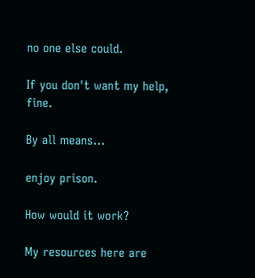no one else could.

If you don't want my help, fine.

By all means...

enjoy prison.

How would it work?

My resources here are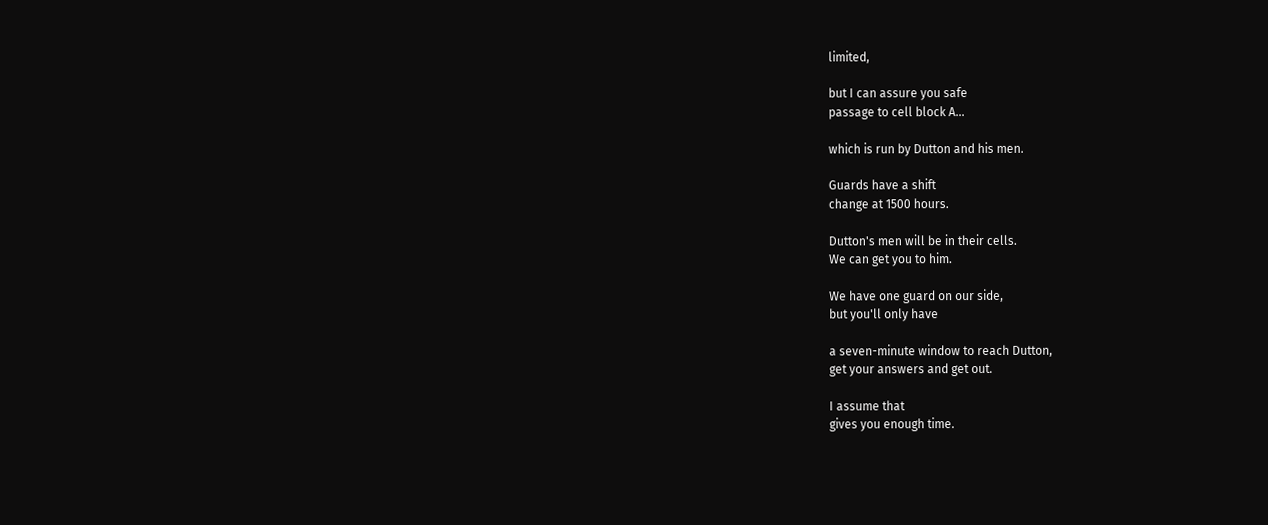limited,

but I can assure you safe
passage to cell block A...

which is run by Dutton and his men.

Guards have a shift
change at 1500 hours.

Dutton's men will be in their cells.
We can get you to him.

We have one guard on our side,
but you'll only have

a seven-minute window to reach Dutton,
get your answers and get out.

I assume that
gives you enough time.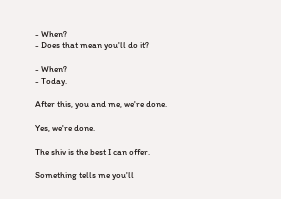- When?
- Does that mean you'll do it?

- When?
- Today.

After this, you and me, we're done.

Yes, we're done.

The shiv is the best I can offer.

Something tells me you'll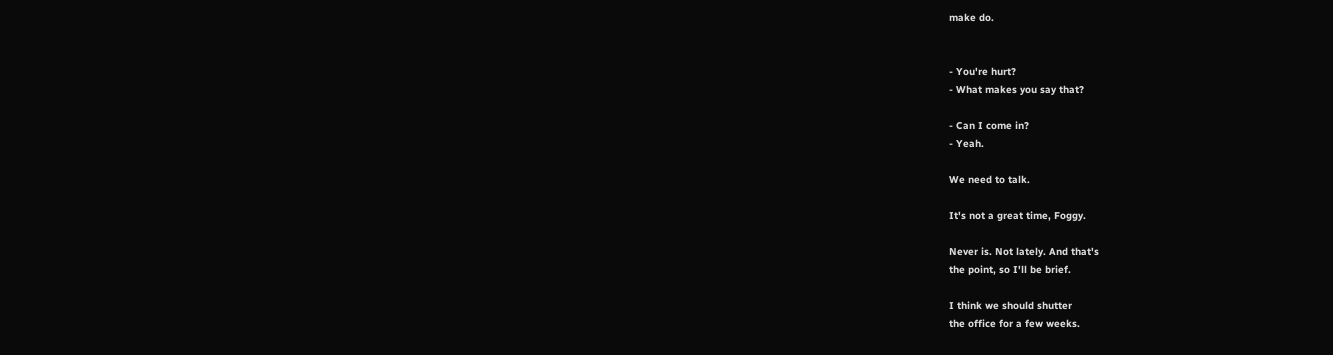make do.


- You're hurt?
- What makes you say that?

- Can I come in?
- Yeah.

We need to talk.

It's not a great time, Foggy.

Never is. Not lately. And that's
the point, so I'll be brief.

I think we should shutter
the office for a few weeks.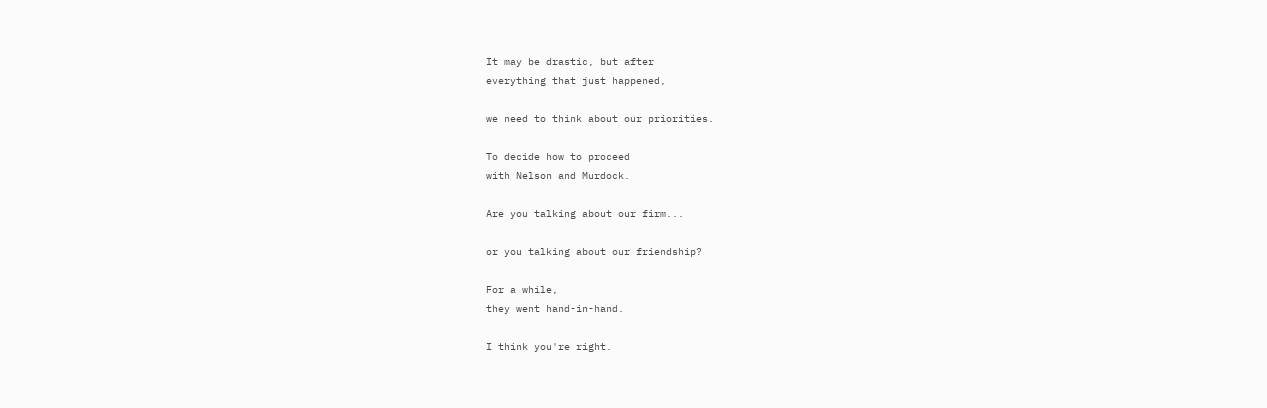It may be drastic, but after
everything that just happened,

we need to think about our priorities.

To decide how to proceed
with Nelson and Murdock.

Are you talking about our firm...

or you talking about our friendship?

For a while,
they went hand-in-hand.

I think you're right.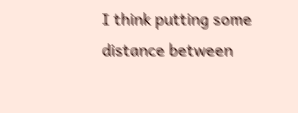I think putting some
distance between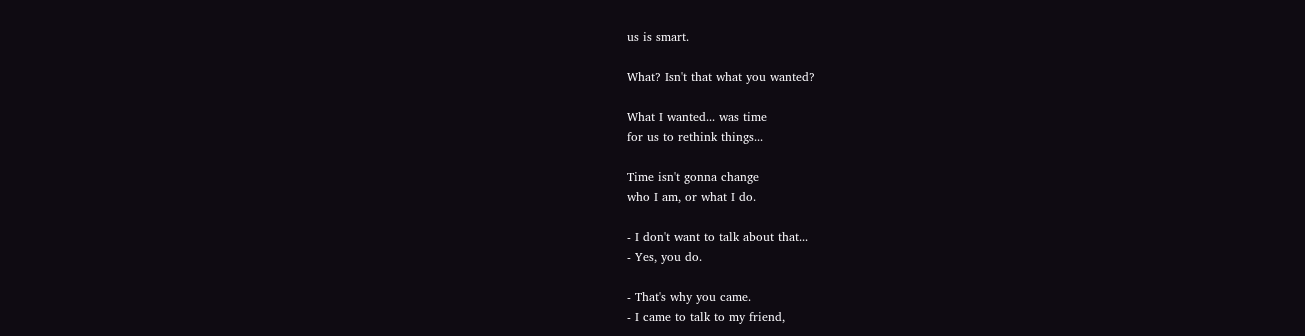us is smart.

What? Isn't that what you wanted?

What I wanted... was time
for us to rethink things...

Time isn't gonna change
who I am, or what I do.

- I don't want to talk about that...
- Yes, you do.

- That's why you came.
- I came to talk to my friend,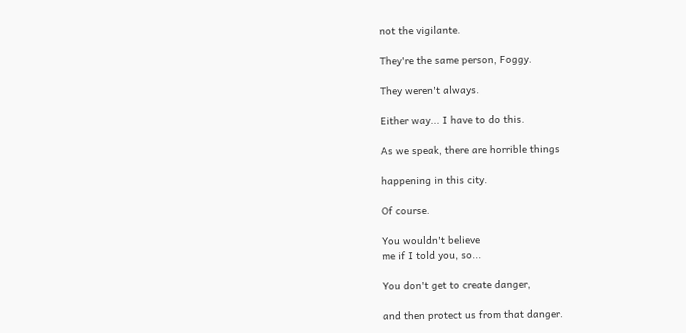not the vigilante.

They're the same person, Foggy.

They weren't always.

Either way... I have to do this.

As we speak, there are horrible things

happening in this city.

Of course.

You wouldn't believe
me if I told you, so...

You don't get to create danger,

and then protect us from that danger.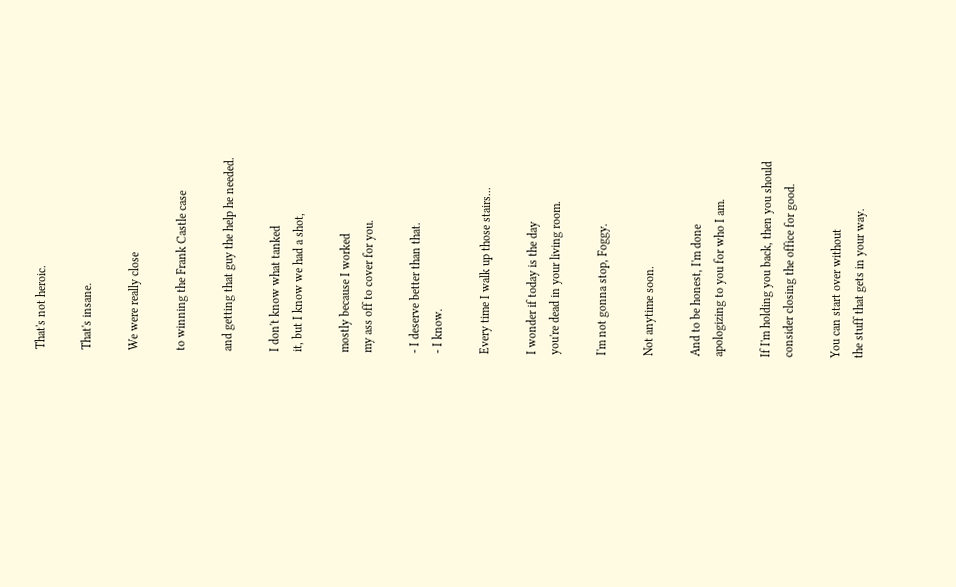That's not heroic.

That's insane.

We were really close

to winning the Frank Castle case

and getting that guy the help he needed.

I don't know what tanked
it, but I know we had a shot,

mostly because I worked
my ass off to cover for you.

- I deserve better than that.
- I know.

Every time I walk up those stairs...

I wonder if today is the day
you're dead in your living room.

I'm not gonna stop, Foggy.

Not anytime soon.

And to be honest, I'm done
apologizing to you for who I am.

If I'm holding you back, then you should
consider closing the office for good.

You can start over without
the stuff that gets in your way.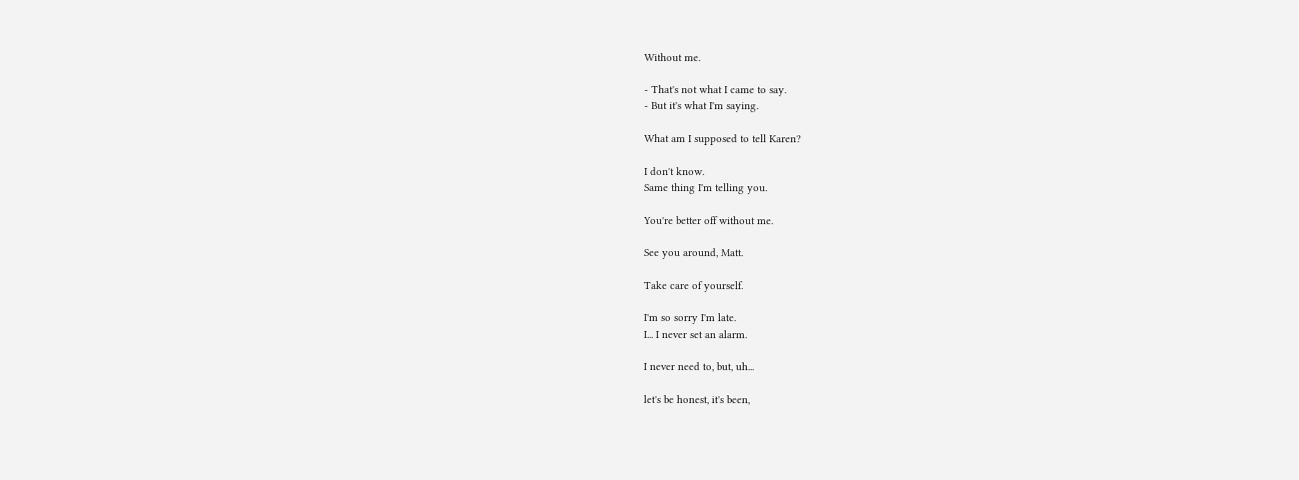Without me.

- That's not what I came to say.
- But it's what I'm saying.

What am I supposed to tell Karen?

I don't know.
Same thing I'm telling you.

You're better off without me.

See you around, Matt.

Take care of yourself.

I'm so sorry I'm late.
I... I never set an alarm.

I never need to, but, uh...

let's be honest, it's been,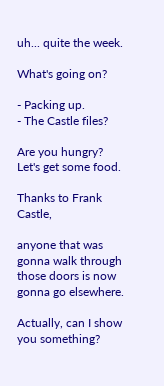uh... quite the week.

What's going on?

- Packing up.
- The Castle files?

Are you hungry?
Let's get some food.

Thanks to Frank Castle,

anyone that was gonna walk through
those doors is now gonna go elsewhere.

Actually, can I show you something?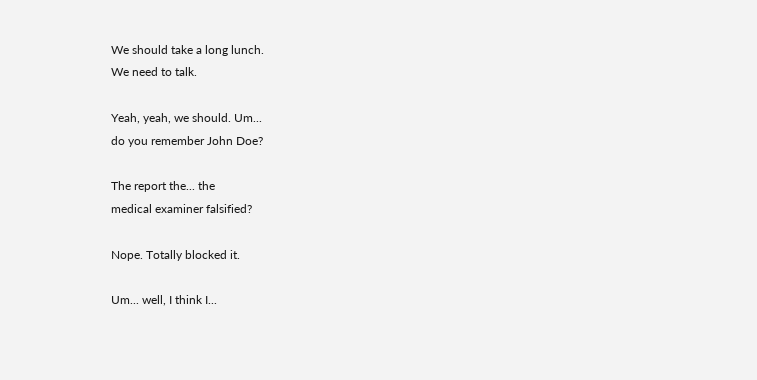We should take a long lunch.
We need to talk.

Yeah, yeah, we should. Um...
do you remember John Doe?

The report the... the
medical examiner falsified?

Nope. Totally blocked it.

Um... well, I think I...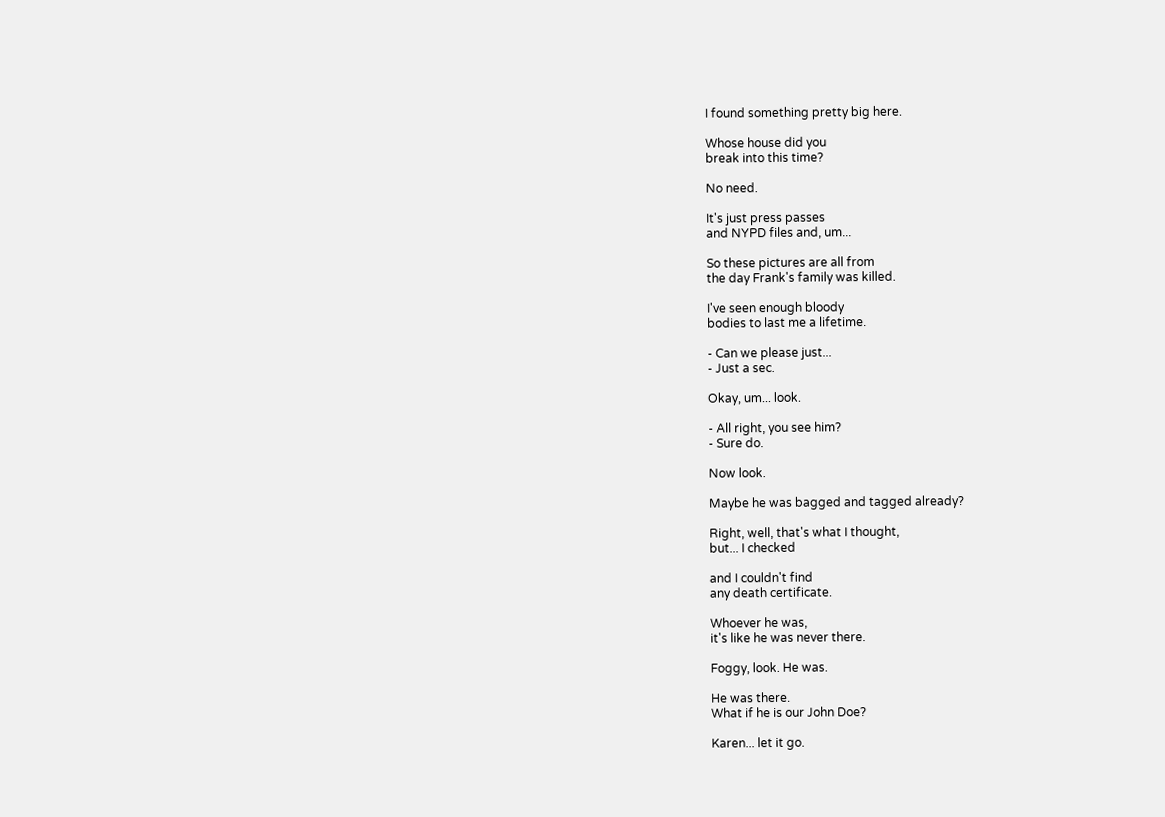I found something pretty big here.

Whose house did you
break into this time?

No need.

It's just press passes
and NYPD files and, um...

So these pictures are all from
the day Frank's family was killed.

I've seen enough bloody
bodies to last me a lifetime.

- Can we please just...
- Just a sec.

Okay, um... look.

- All right, you see him?
- Sure do.

Now look.

Maybe he was bagged and tagged already?

Right, well, that's what I thought,
but... I checked

and I couldn't find
any death certificate.

Whoever he was,
it's like he was never there.

Foggy, look. He was.

He was there.
What if he is our John Doe?

Karen... let it go.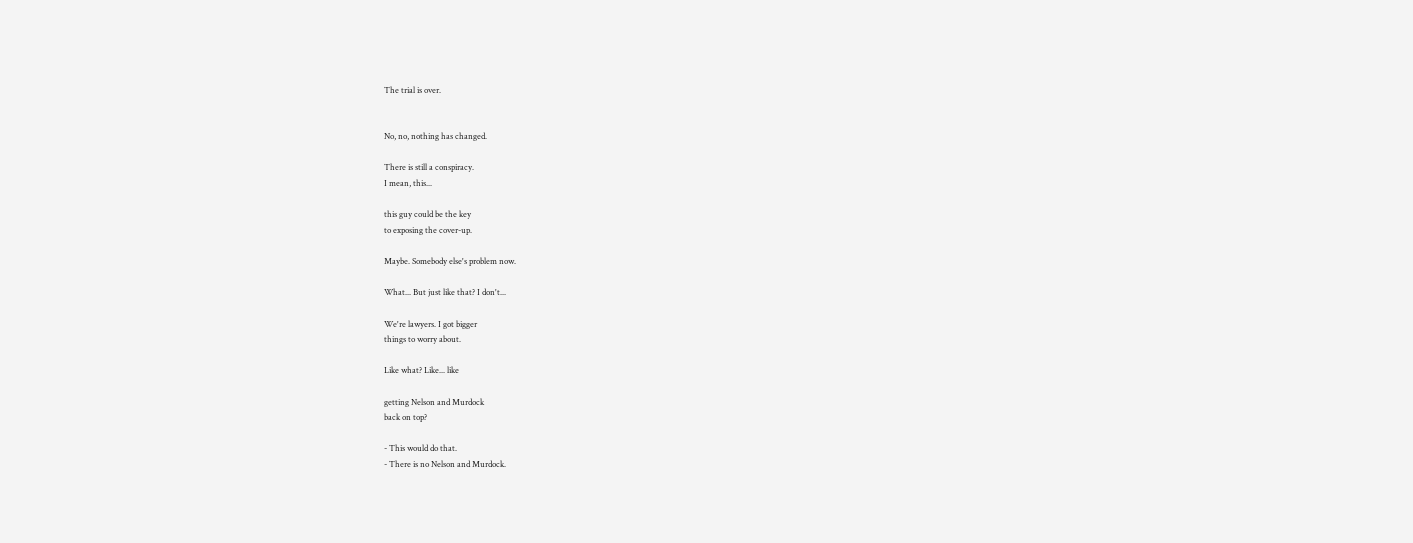The trial is over.


No, no, nothing has changed.

There is still a conspiracy.
I mean, this...

this guy could be the key
to exposing the cover-up.

Maybe. Somebody else's problem now.

What... But just like that? I don't...

We're lawyers. I got bigger
things to worry about.

Like what? Like... like

getting Nelson and Murdock
back on top?

- This would do that.
- There is no Nelson and Murdock.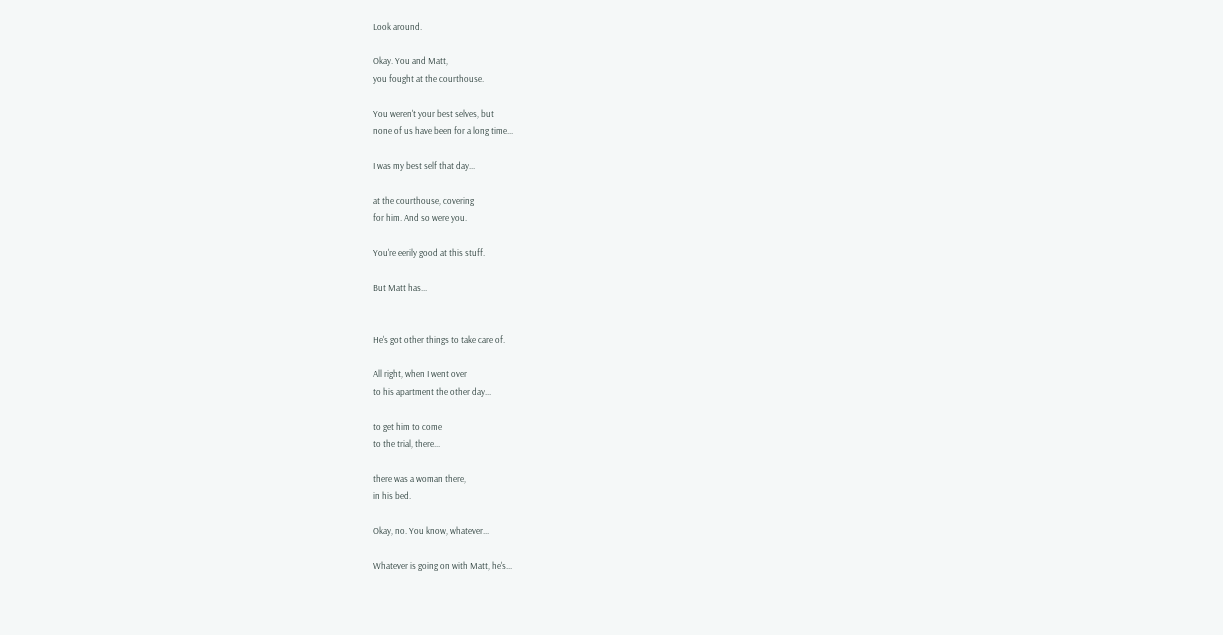Look around.

Okay. You and Matt,
you fought at the courthouse.

You weren't your best selves, but
none of us have been for a long time...

I was my best self that day...

at the courthouse, covering
for him. And so were you.

You're eerily good at this stuff.

But Matt has...


He's got other things to take care of.

All right, when I went over
to his apartment the other day...

to get him to come
to the trial, there...

there was a woman there,
in his bed.

Okay, no. You know, whatever...

Whatever is going on with Matt, he's...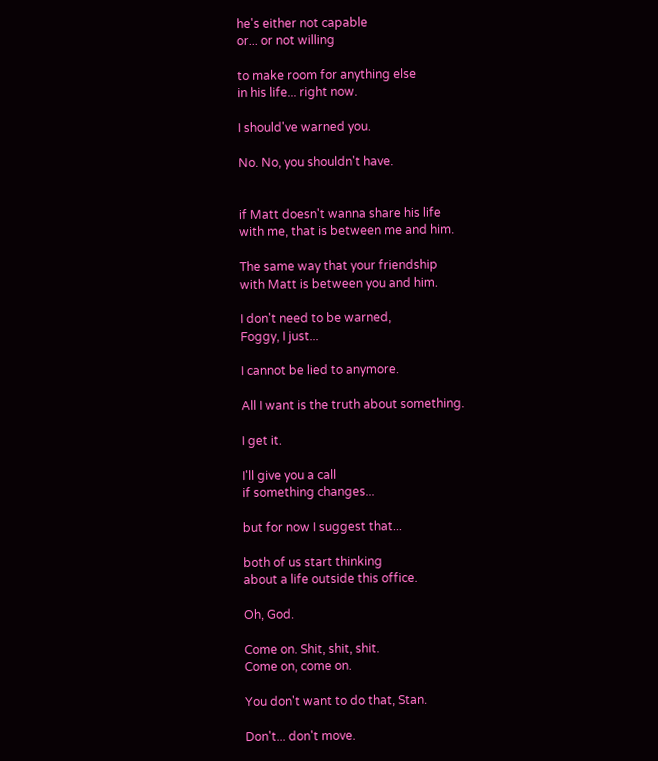he's either not capable
or... or not willing

to make room for anything else
in his life... right now.

I should've warned you.

No. No, you shouldn't have.


if Matt doesn't wanna share his life
with me, that is between me and him.

The same way that your friendship
with Matt is between you and him.

I don't need to be warned,
Foggy, I just...

I cannot be lied to anymore.

All I want is the truth about something.

I get it.

I'll give you a call
if something changes...

but for now I suggest that...

both of us start thinking
about a life outside this office.

Oh, God.

Come on. Shit, shit, shit.
Come on, come on.

You don't want to do that, Stan.

Don't... don't move.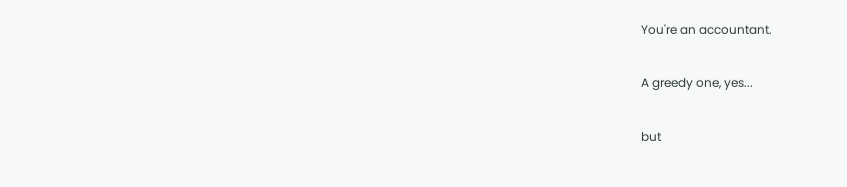You're an accountant.

A greedy one, yes...

but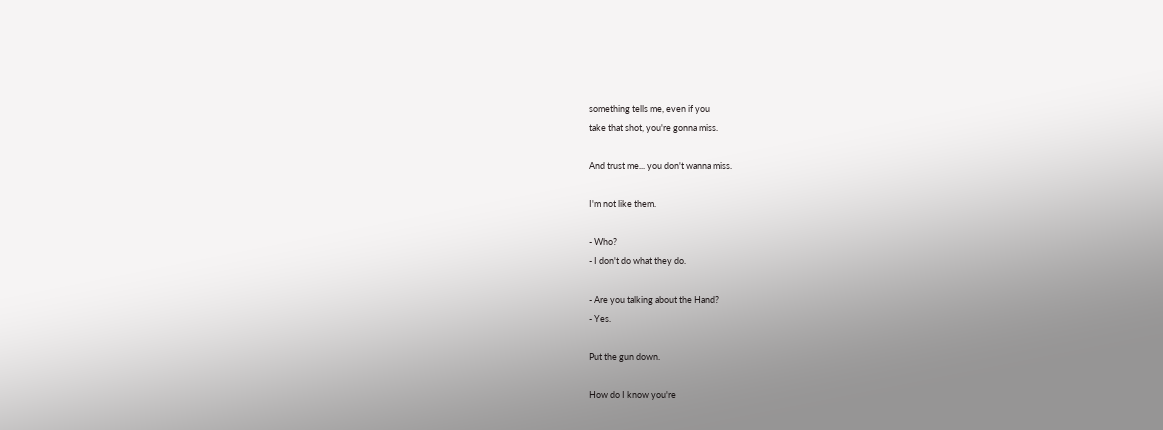something tells me, even if you
take that shot, you're gonna miss.

And trust me... you don't wanna miss.

I'm not like them.

- Who?
- I don't do what they do.

- Are you talking about the Hand?
- Yes.

Put the gun down.

How do I know you're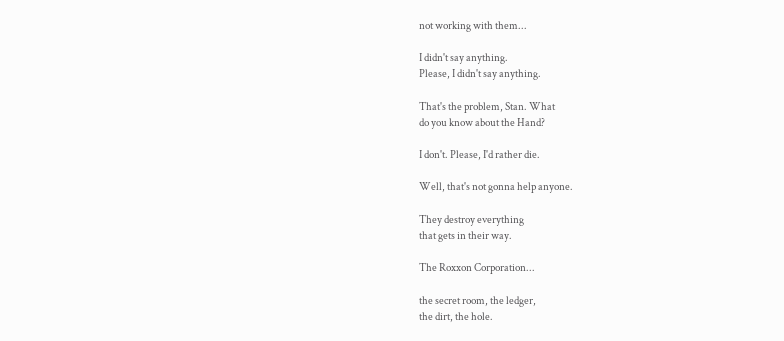not working with them...

I didn't say anything.
Please, I didn't say anything.

That's the problem, Stan. What
do you know about the Hand?

I don't. Please, I'd rather die.

Well, that's not gonna help anyone.

They destroy everything
that gets in their way.

The Roxxon Corporation...

the secret room, the ledger,
the dirt, the hole.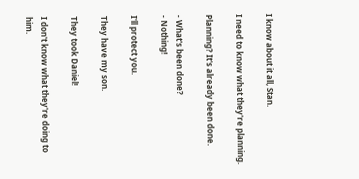I know about it all, Stan.

I need to know what they're planning.

Planning? It's already been done.

- What's been done?
- Nothing!

I'll protect you.

They have my son.

They took Daniel!

I don't know what they're doing to him.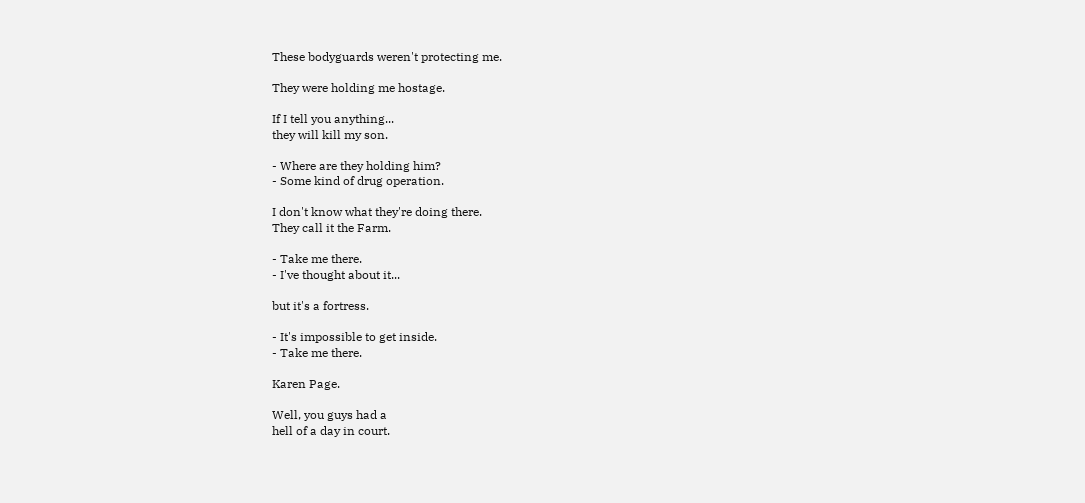These bodyguards weren't protecting me.

They were holding me hostage.

If I tell you anything...
they will kill my son.

- Where are they holding him?
- Some kind of drug operation.

I don't know what they're doing there.
They call it the Farm.

- Take me there.
- I've thought about it...

but it's a fortress.

- It's impossible to get inside.
- Take me there.

Karen Page.

Well, you guys had a
hell of a day in court.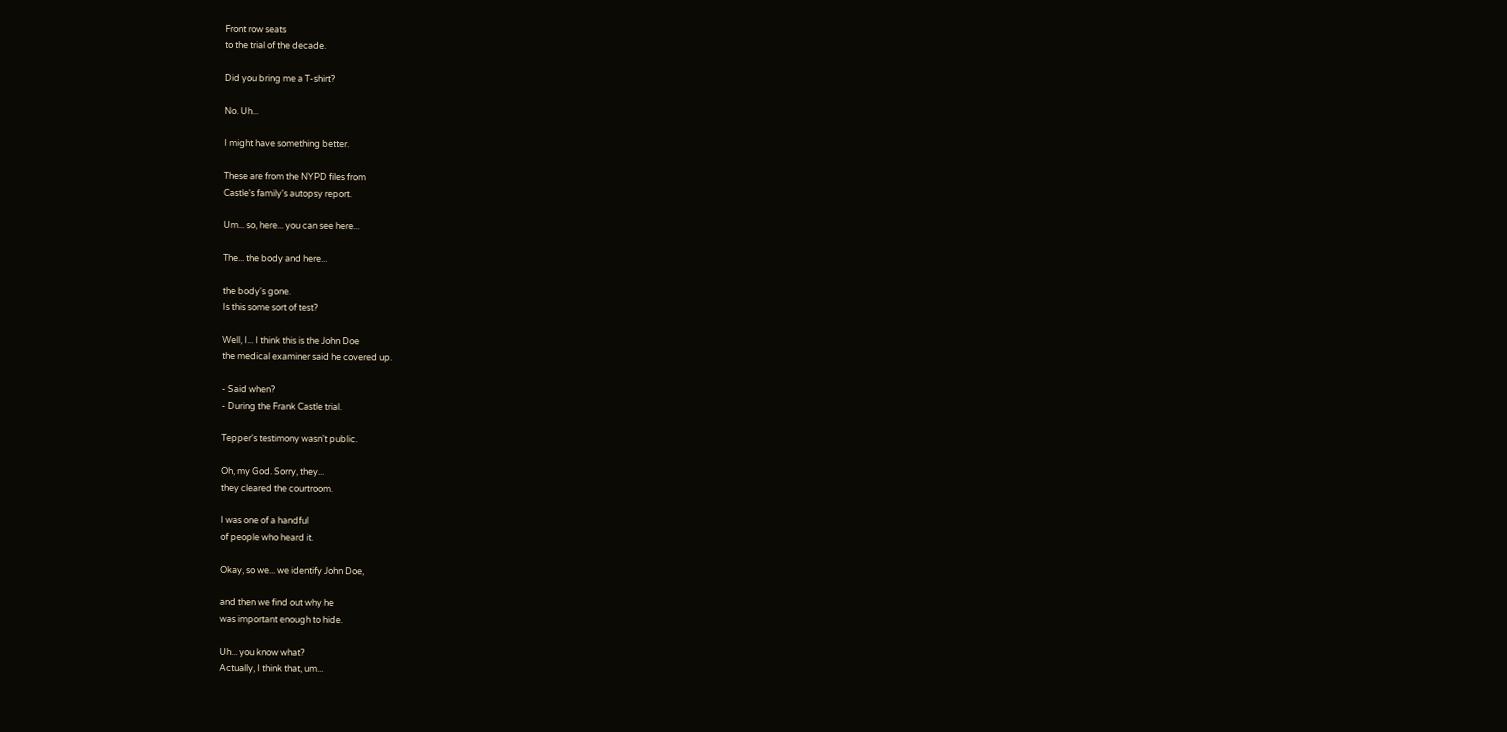Front row seats
to the trial of the decade.

Did you bring me a T-shirt?

No. Uh...

I might have something better.

These are from the NYPD files from
Castle's family's autopsy report.

Um... so, here... you can see here...

The... the body and here...

the body's gone.
Is this some sort of test?

Well, I... I think this is the John Doe
the medical examiner said he covered up.

- Said when?
- During the Frank Castle trial.

Tepper's testimony wasn't public.

Oh, my God. Sorry, they...
they cleared the courtroom.

I was one of a handful
of people who heard it.

Okay, so we... we identify John Doe,

and then we find out why he
was important enough to hide.

Uh... you know what?
Actually, I think that, um...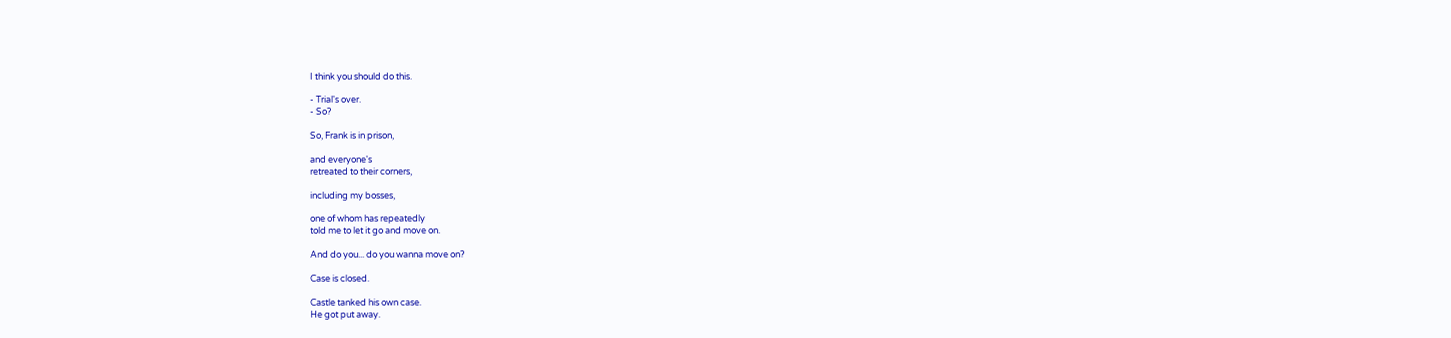I think you should do this.

- Trial's over.
- So?

So, Frank is in prison,

and everyone's
retreated to their corners,

including my bosses,

one of whom has repeatedly
told me to let it go and move on.

And do you... do you wanna move on?

Case is closed.

Castle tanked his own case.
He got put away.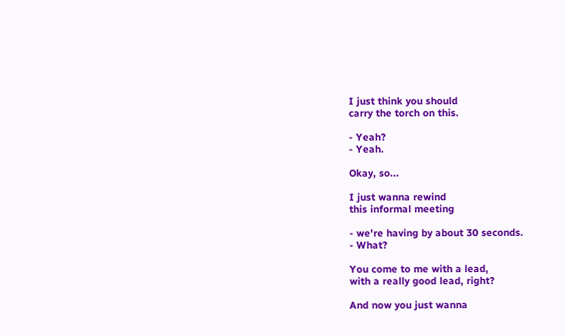I just think you should
carry the torch on this.

- Yeah?
- Yeah.

Okay, so...

I just wanna rewind
this informal meeting

- we're having by about 30 seconds.
- What?

You come to me with a lead,
with a really good lead, right?

And now you just wanna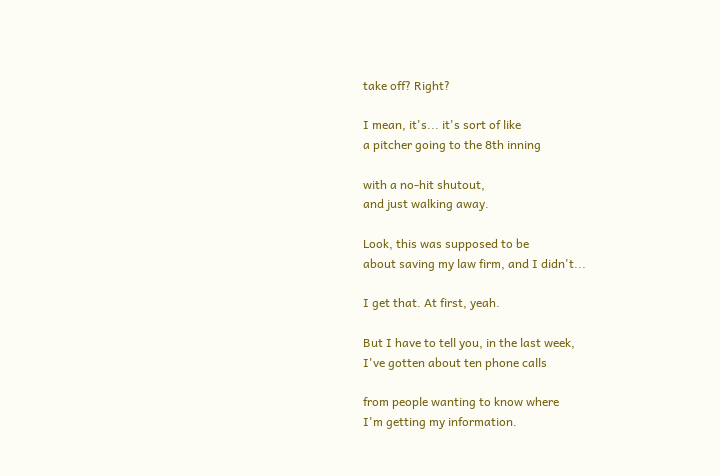take off? Right?

I mean, it's... it's sort of like
a pitcher going to the 8th inning

with a no-hit shutout,
and just walking away.

Look, this was supposed to be
about saving my law firm, and I didn't...

I get that. At first, yeah.

But I have to tell you, in the last week,
I've gotten about ten phone calls

from people wanting to know where
I'm getting my information.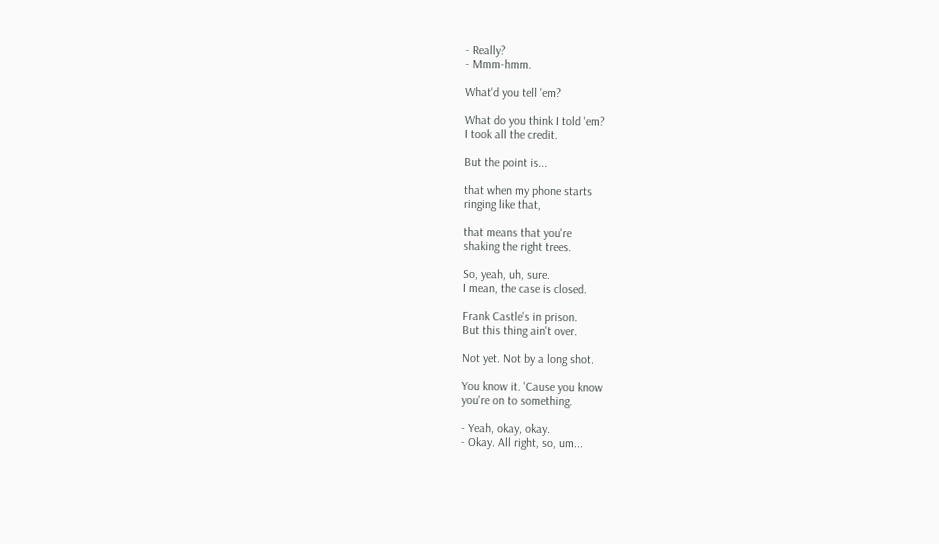- Really?
- Mmm-hmm.

What'd you tell 'em?

What do you think I told 'em?
I took all the credit.

But the point is...

that when my phone starts
ringing like that,

that means that you're
shaking the right trees.

So, yeah, uh, sure.
I mean, the case is closed.

Frank Castle's in prison.
But this thing ain't over.

Not yet. Not by a long shot.

You know it. 'Cause you know
you're on to something.

- Yeah, okay, okay.
- Okay. All right, so, um...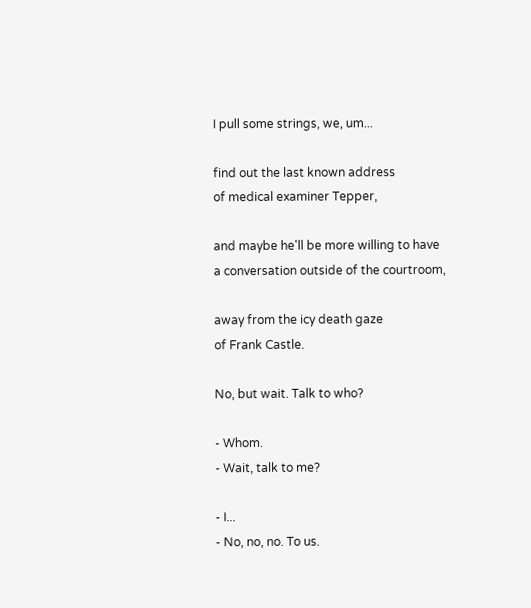I pull some strings, we, um...

find out the last known address
of medical examiner Tepper,

and maybe he'll be more willing to have
a conversation outside of the courtroom,

away from the icy death gaze
of Frank Castle.

No, but wait. Talk to who?

- Whom.
- Wait, talk to me?

- I...
- No, no, no. To us.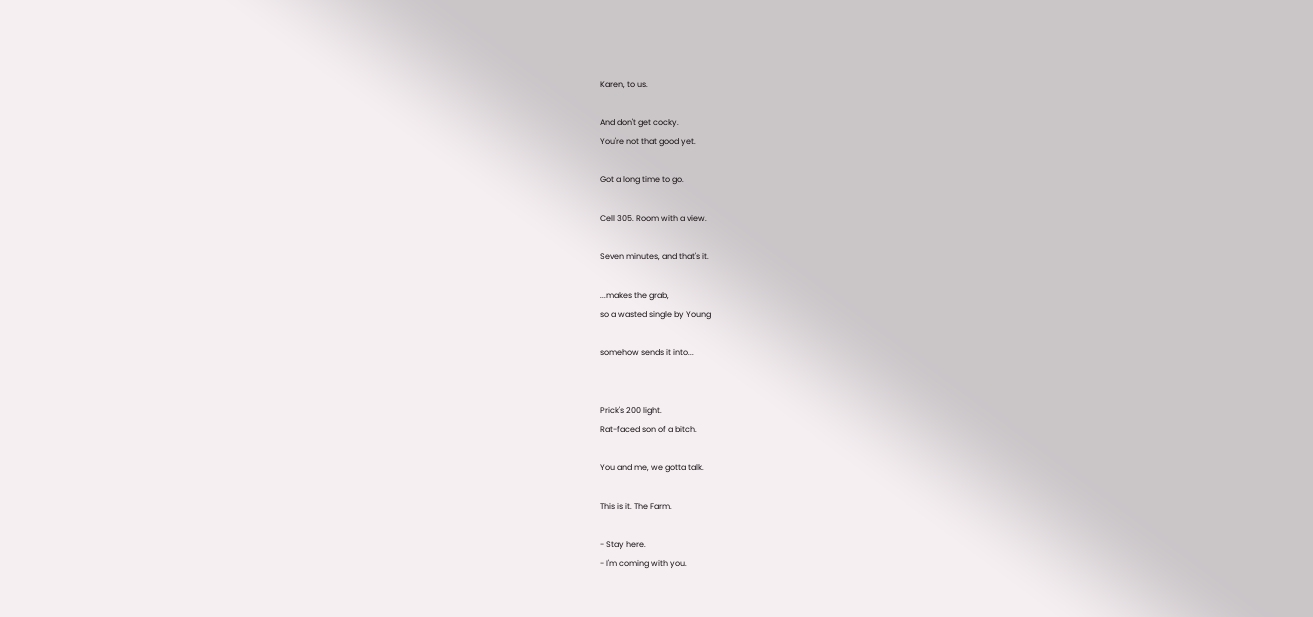Karen, to us.

And don't get cocky.
You're not that good yet.

Got a long time to go.

Cell 305. Room with a view.

Seven minutes, and that's it.

...makes the grab,
so a wasted single by Young

somehow sends it into...


Prick's 200 light.
Rat-faced son of a bitch.

You and me, we gotta talk.

This is it. The Farm.

- Stay here.
- I'm coming with you.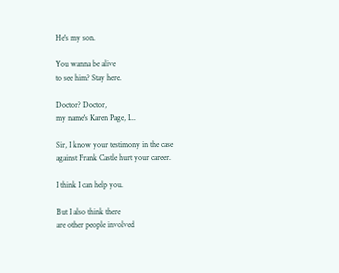He's my son.

You wanna be alive
to see him? Stay here.

Doctor? Doctor,
my name's Karen Page, I...

Sir, I know your testimony in the case
against Frank Castle hurt your career.

I think I can help you.

But I also think there
are other people involved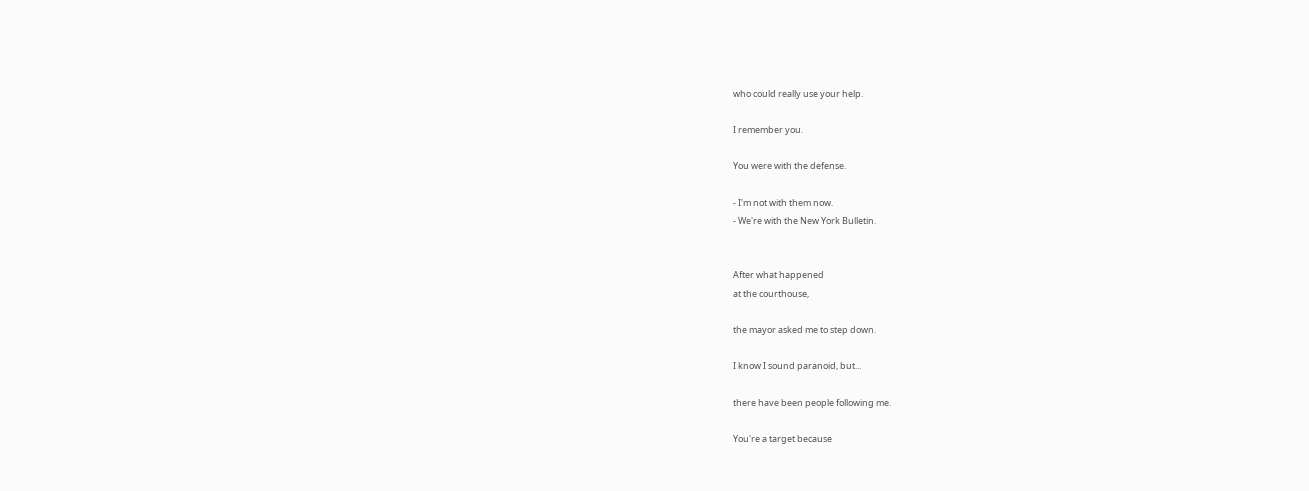who could really use your help.

I remember you.

You were with the defense.

- I'm not with them now.
- We're with the New York Bulletin.


After what happened
at the courthouse,

the mayor asked me to step down.

I know I sound paranoid, but...

there have been people following me.

You're a target because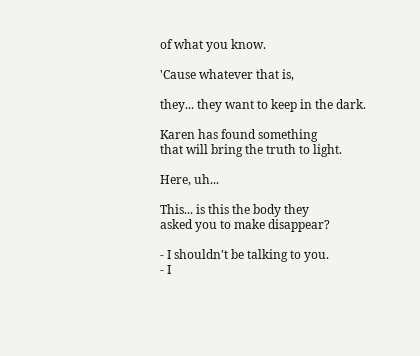of what you know.

'Cause whatever that is,

they... they want to keep in the dark.

Karen has found something
that will bring the truth to light.

Here, uh...

This... is this the body they
asked you to make disappear?

- I shouldn't be talking to you.
- I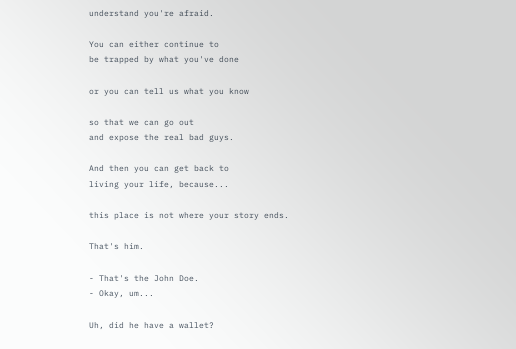understand you're afraid.

You can either continue to
be trapped by what you've done

or you can tell us what you know

so that we can go out
and expose the real bad guys.

And then you can get back to
living your life, because...

this place is not where your story ends.

That's him.

- That's the John Doe.
- Okay, um...

Uh, did he have a wallet?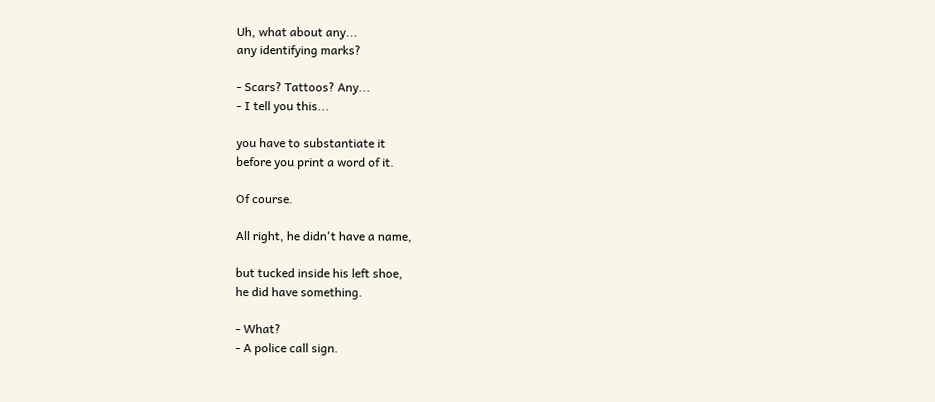Uh, what about any...
any identifying marks?

- Scars? Tattoos? Any...
- I tell you this...

you have to substantiate it
before you print a word of it.

Of course.

All right, he didn't have a name,

but tucked inside his left shoe,
he did have something.

- What?
- A police call sign.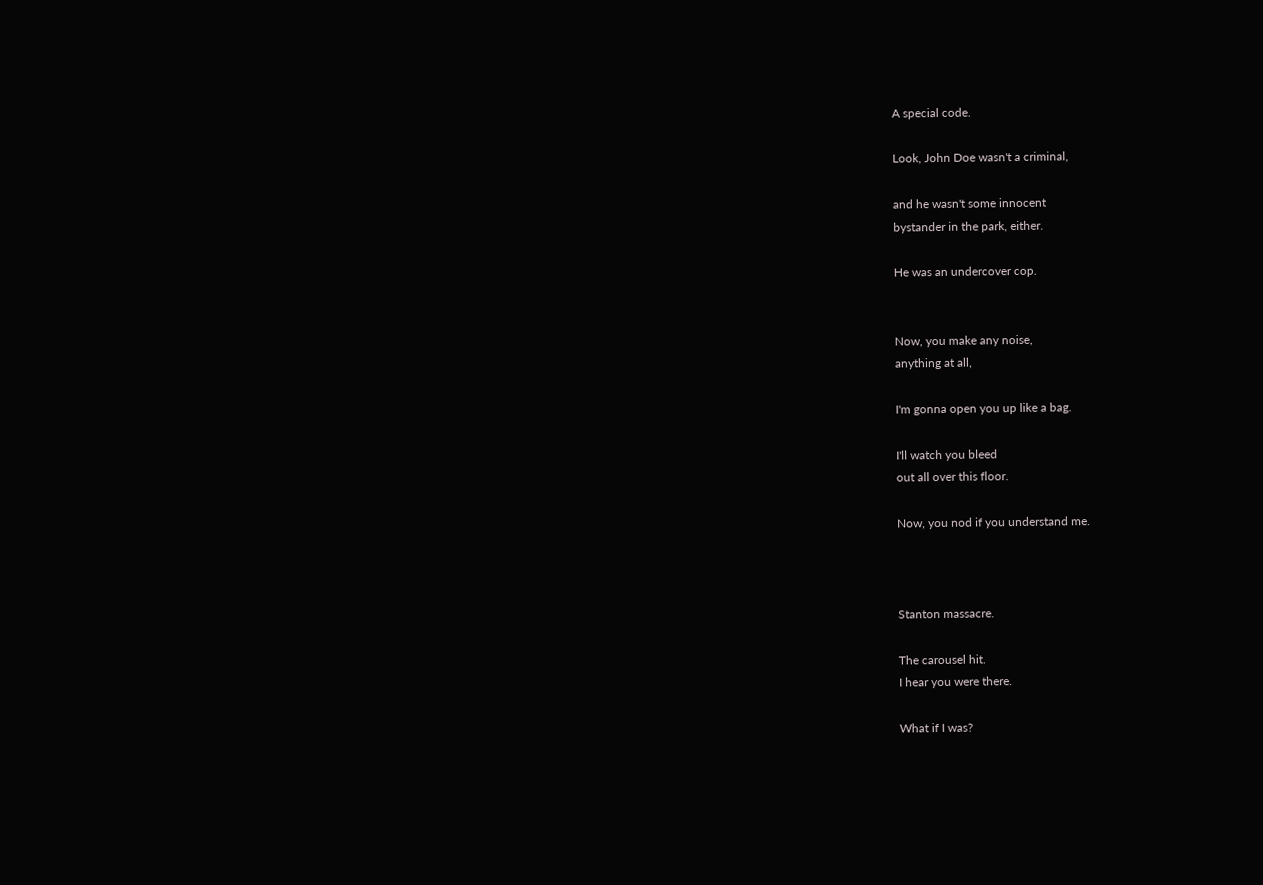A special code.

Look, John Doe wasn't a criminal,

and he wasn't some innocent
bystander in the park, either.

He was an undercover cop.


Now, you make any noise,
anything at all,

I'm gonna open you up like a bag.

I'll watch you bleed
out all over this floor.

Now, you nod if you understand me.



Stanton massacre.

The carousel hit.
I hear you were there.

What if I was?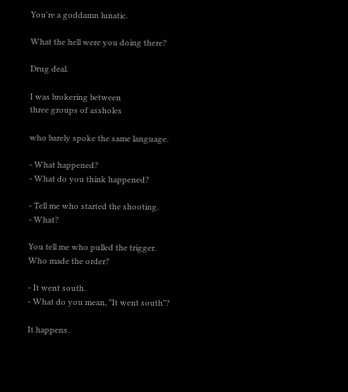You're a goddamn lunatic.

What the hell were you doing there?

Drug deal.

I was brokering between
three groups of assholes

who barely spoke the same language.

- What happened?
- What do you think happened?

- Tell me who started the shooting.
- What?

You tell me who pulled the trigger.
Who made the order?

- It went south.
- What do you mean, "It went south"?

It happens.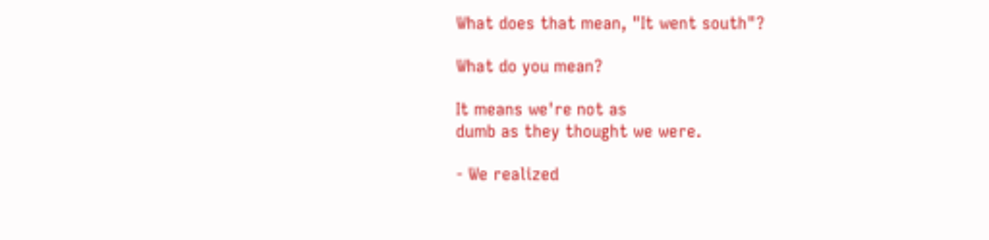What does that mean, "It went south"?

What do you mean?

It means we're not as
dumb as they thought we were.

- We realized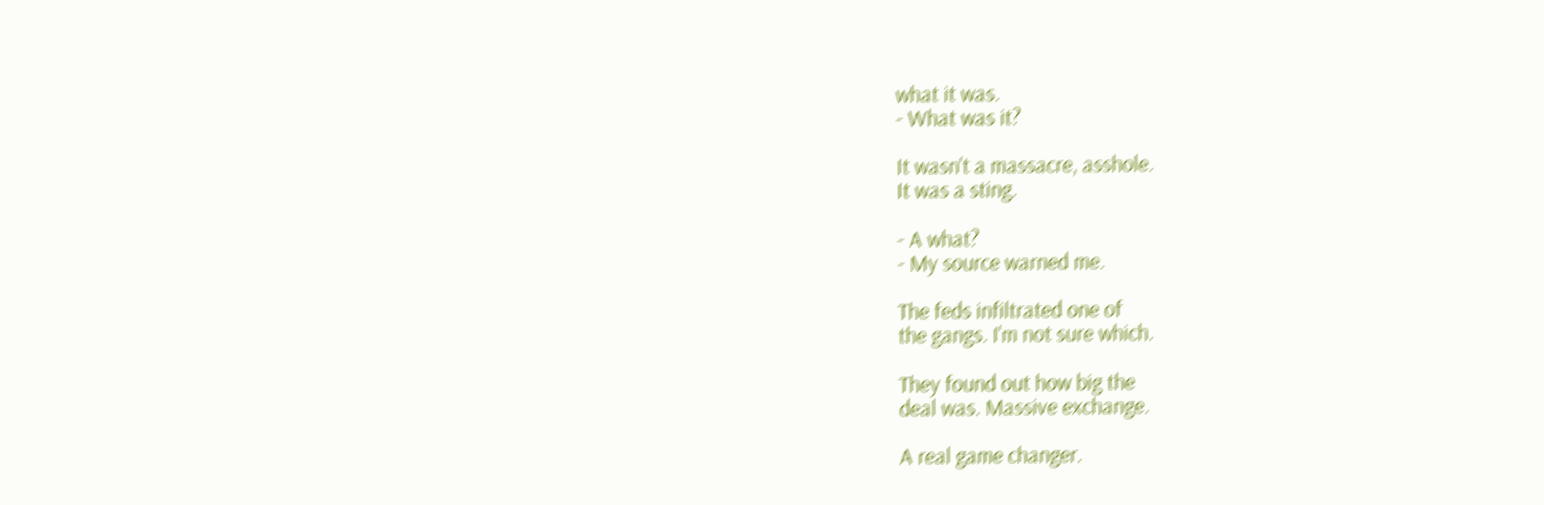what it was.
- What was it?

It wasn't a massacre, asshole.
It was a sting.

- A what?
- My source warned me.

The feds infiltrated one of
the gangs. I'm not sure which.

They found out how big the
deal was. Massive exchange.

A real game changer.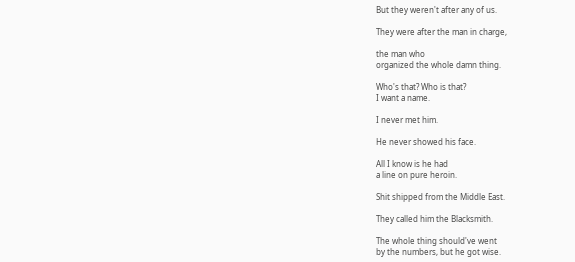But they weren't after any of us.

They were after the man in charge,

the man who
organized the whole damn thing.

Who's that? Who is that?
I want a name.

I never met him.

He never showed his face.

All I know is he had
a line on pure heroin.

Shit shipped from the Middle East.

They called him the Blacksmith.

The whole thing should've went
by the numbers, but he got wise.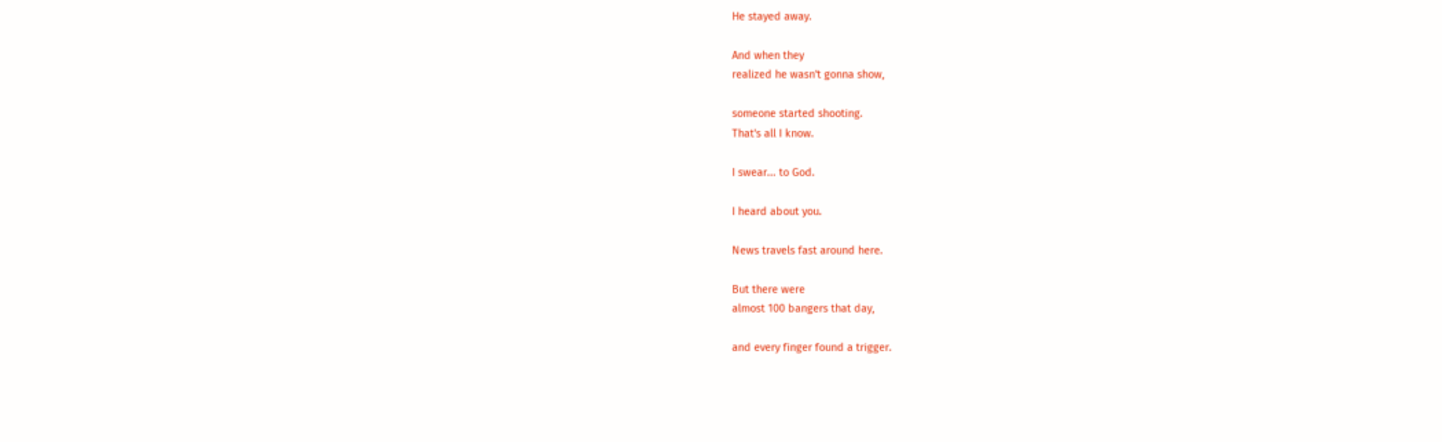He stayed away.

And when they
realized he wasn't gonna show,

someone started shooting.
That's all I know.

I swear... to God.

I heard about you.

News travels fast around here.

But there were
almost 100 bangers that day,

and every finger found a trigger.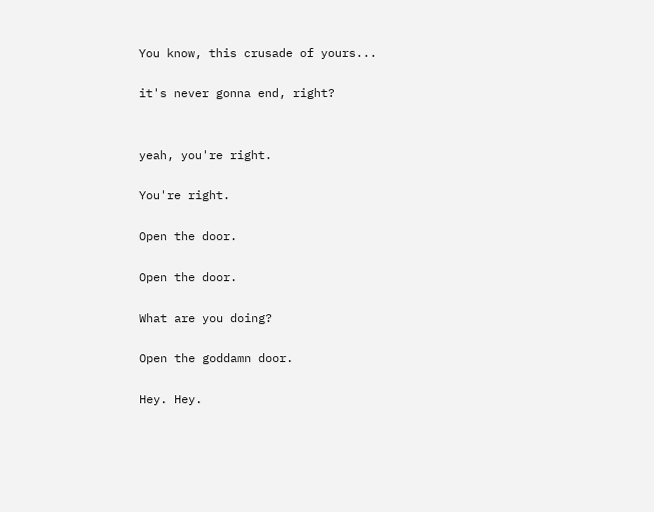You know, this crusade of yours...

it's never gonna end, right?


yeah, you're right.

You're right.

Open the door.

Open the door.

What are you doing?

Open the goddamn door.

Hey. Hey.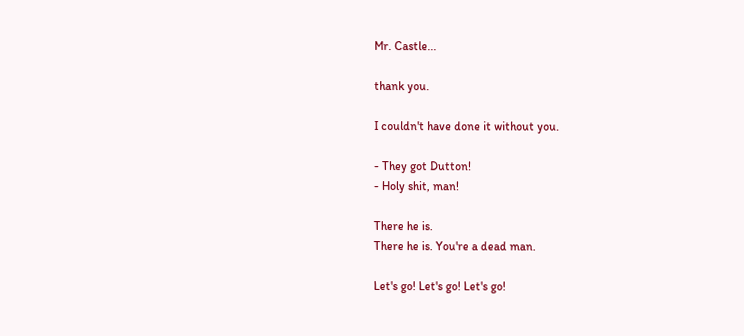Mr. Castle...

thank you.

I couldn't have done it without you.

- They got Dutton!
- Holy shit, man!

There he is.
There he is. You're a dead man.

Let's go! Let's go! Let's go!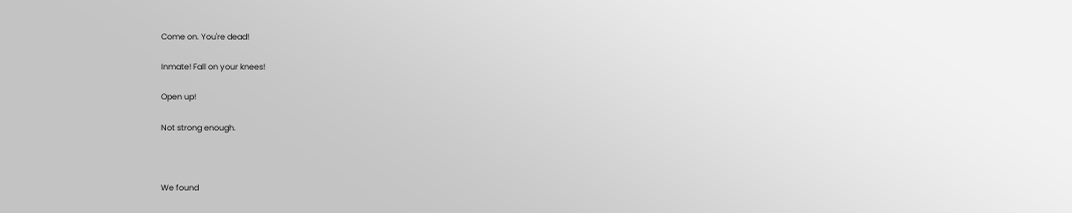Come on. You're dead!

Inmate! Fall on your knees!

Open up!

Not strong enough.



We found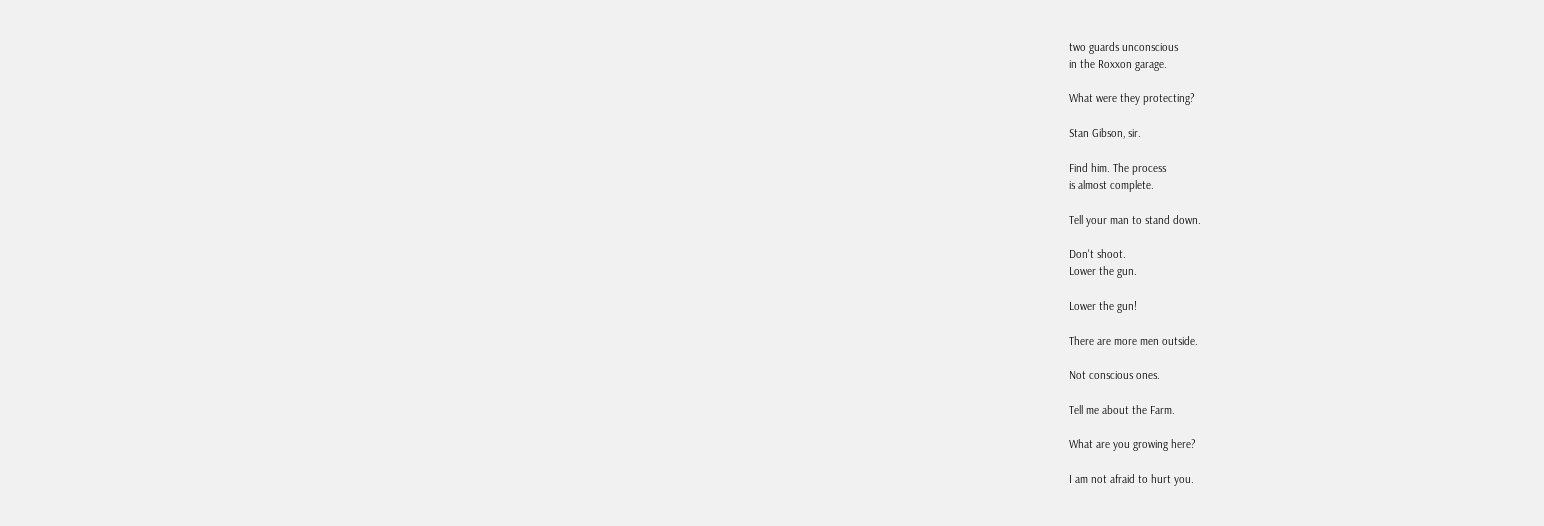two guards unconscious
in the Roxxon garage.

What were they protecting?

Stan Gibson, sir.

Find him. The process
is almost complete.

Tell your man to stand down.

Don't shoot.
Lower the gun.

Lower the gun!

There are more men outside.

Not conscious ones.

Tell me about the Farm.

What are you growing here?

I am not afraid to hurt you.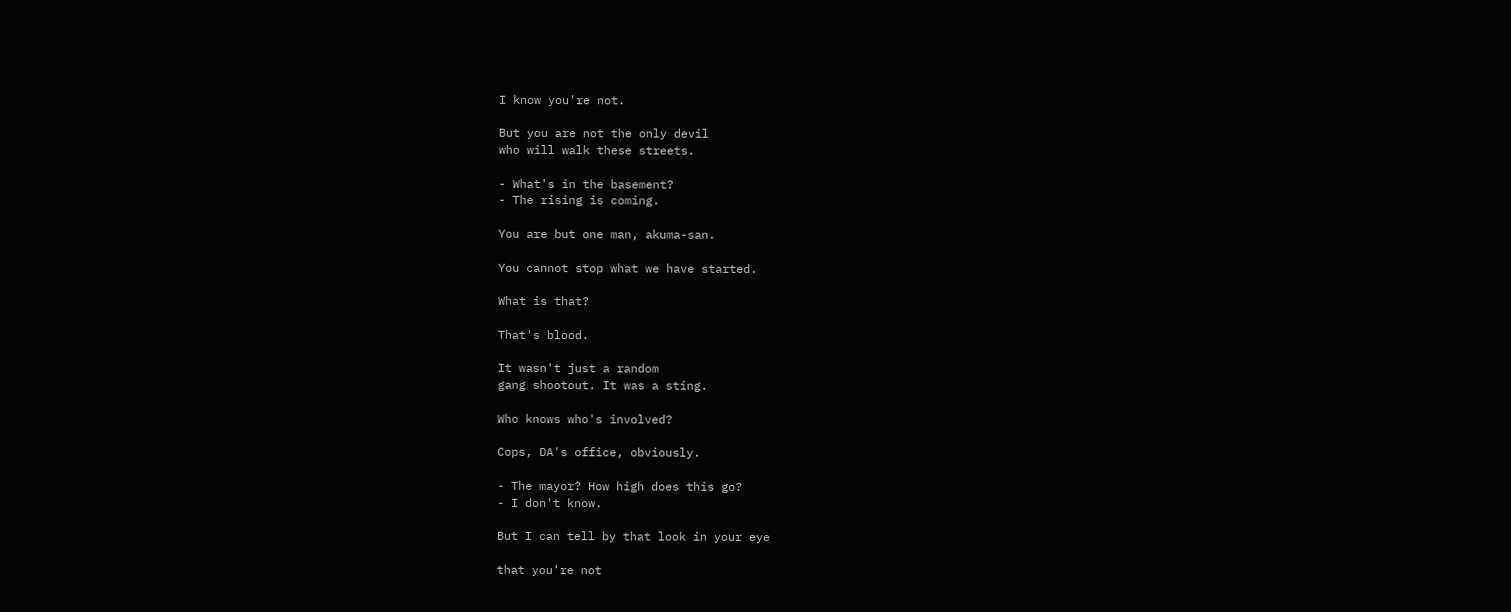I know you're not.

But you are not the only devil
who will walk these streets.

- What's in the basement?
- The rising is coming.

You are but one man, akuma-san.

You cannot stop what we have started.

What is that?

That's blood.

It wasn't just a random
gang shootout. It was a sting.

Who knows who's involved?

Cops, DA's office, obviously.

- The mayor? How high does this go?
- I don't know.

But I can tell by that look in your eye

that you're not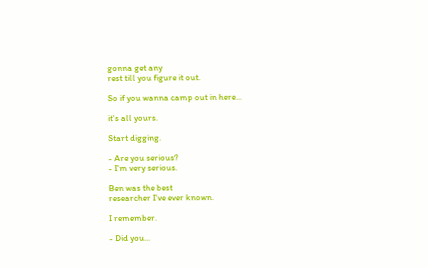gonna get any
rest till you figure it out.

So if you wanna camp out in here...

it's all yours.

Start digging.

- Are you serious?
- I'm very serious.

Ben was the best
researcher I've ever known.

I remember.

- Did you...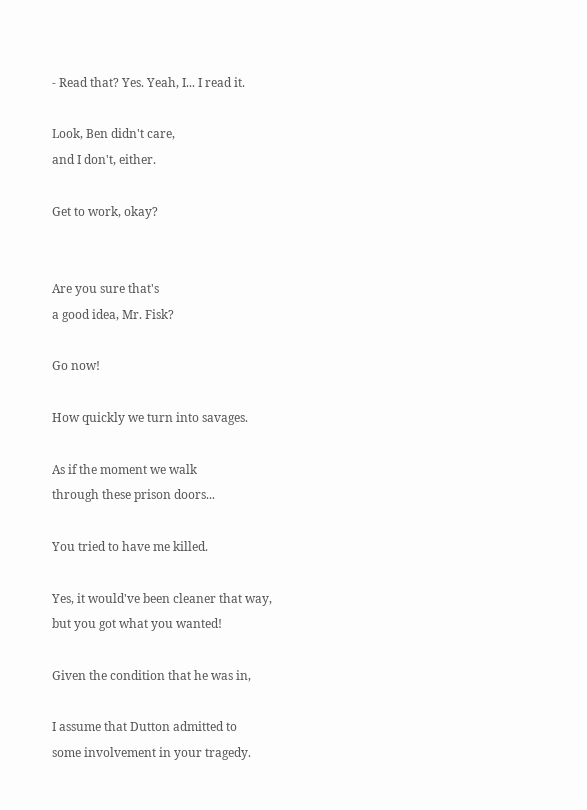- Read that? Yes. Yeah, I... I read it.

Look, Ben didn't care,
and I don't, either.

Get to work, okay?


Are you sure that's
a good idea, Mr. Fisk?

Go now!

How quickly we turn into savages.

As if the moment we walk
through these prison doors...

You tried to have me killed.

Yes, it would've been cleaner that way,
but you got what you wanted!

Given the condition that he was in,

I assume that Dutton admitted to
some involvement in your tragedy.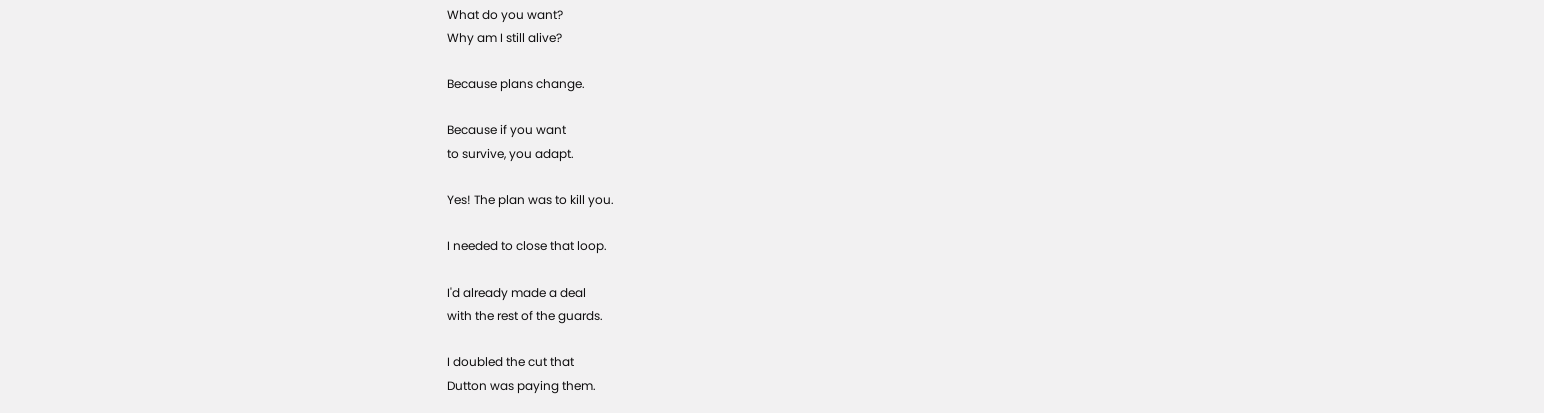What do you want?
Why am I still alive?

Because plans change.

Because if you want
to survive, you adapt.

Yes! The plan was to kill you.

I needed to close that loop.

I'd already made a deal
with the rest of the guards.

I doubled the cut that
Dutton was paying them.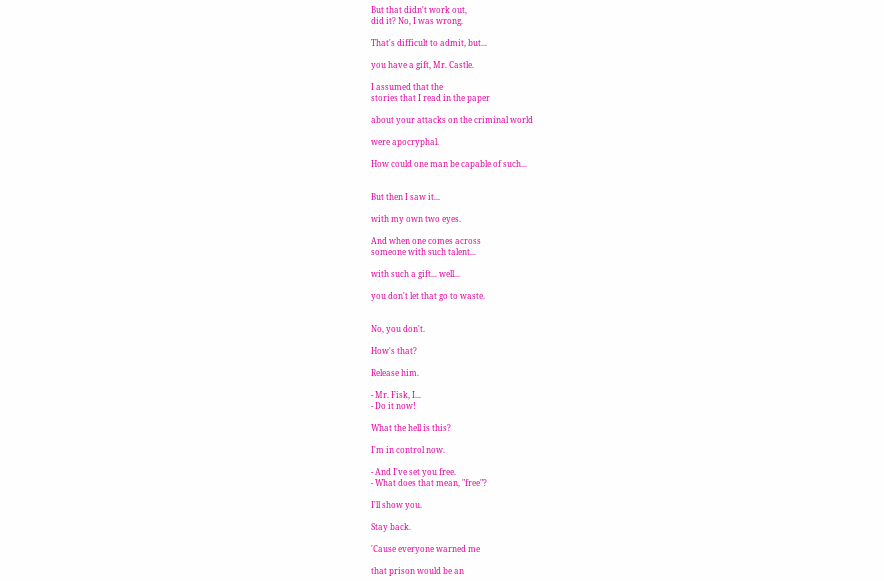But that didn't work out,
did it? No, I was wrong.

That's difficult to admit, but...

you have a gift, Mr. Castle.

I assumed that the
stories that I read in the paper

about your attacks on the criminal world

were apocryphal.

How could one man be capable of such...


But then I saw it...

with my own two eyes.

And when one comes across
someone with such talent...

with such a gift... well...

you don't let that go to waste.


No, you don't.

How's that?

Release him.

- Mr. Fisk, I...
- Do it now!

What the hell is this?

I'm in control now.

- And I've set you free.
- What does that mean, "free"?

I'll show you.

Stay back.

'Cause everyone warned me

that prison would be an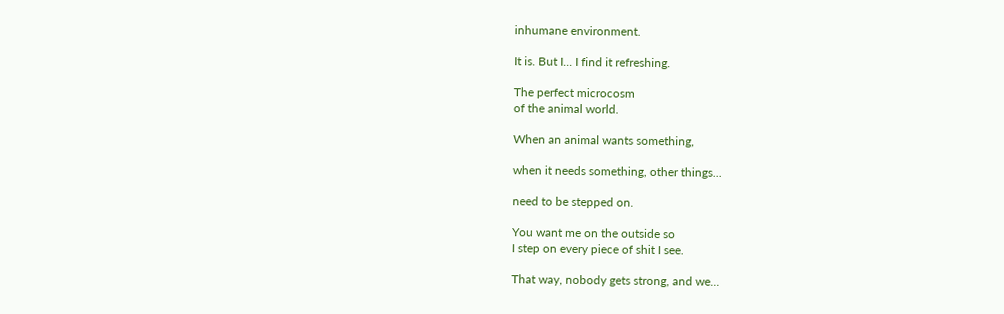inhumane environment.

It is. But I... I find it refreshing.

The perfect microcosm
of the animal world.

When an animal wants something,

when it needs something, other things...

need to be stepped on.

You want me on the outside so
I step on every piece of shit I see.

That way, nobody gets strong, and we...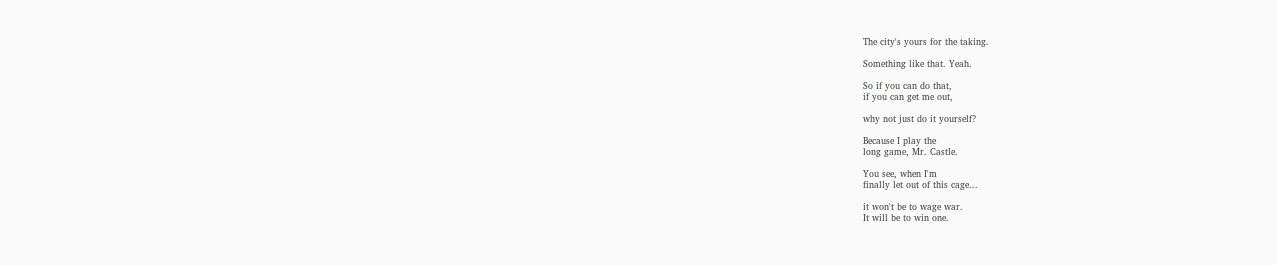The city's yours for the taking.

Something like that. Yeah.

So if you can do that,
if you can get me out,

why not just do it yourself?

Because I play the
long game, Mr. Castle.

You see, when I'm
finally let out of this cage...

it won't be to wage war.
It will be to win one.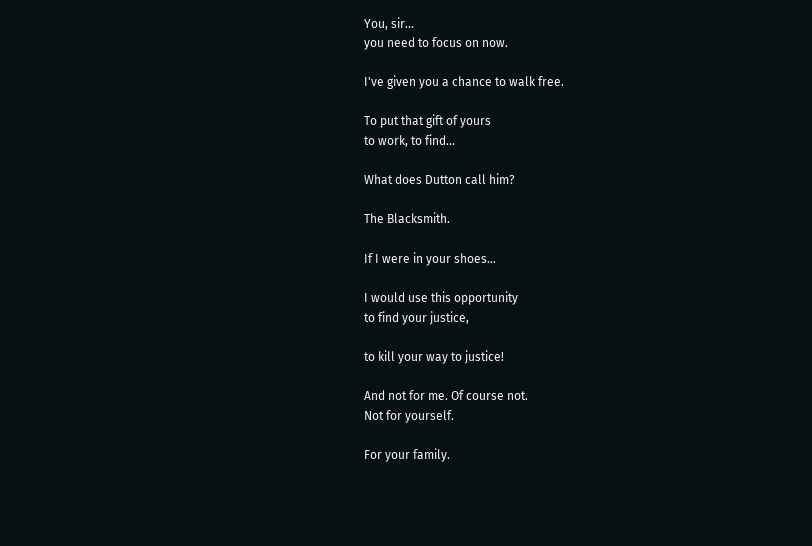You, sir...
you need to focus on now.

I've given you a chance to walk free.

To put that gift of yours
to work, to find...

What does Dutton call him?

The Blacksmith.

If I were in your shoes...

I would use this opportunity
to find your justice,

to kill your way to justice!

And not for me. Of course not.
Not for yourself.

For your family.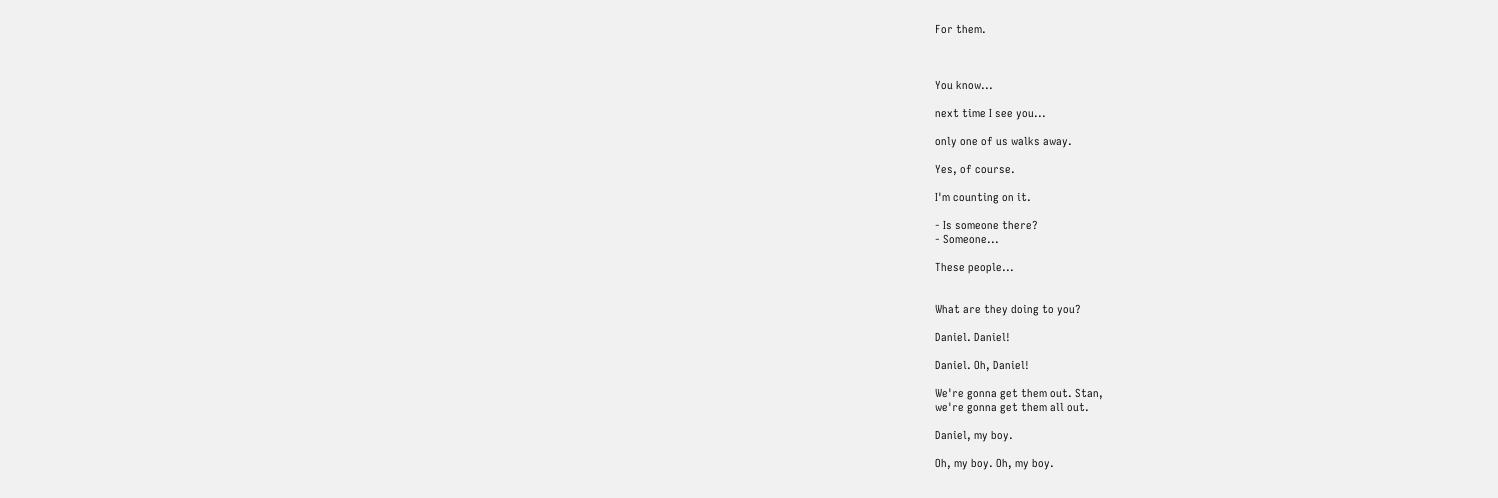For them.



You know...

next time I see you...

only one of us walks away.

Yes, of course.

I'm counting on it.

- Is someone there?
- Someone...

These people...


What are they doing to you?

Daniel. Daniel!

Daniel. Oh, Daniel!

We're gonna get them out. Stan,
we're gonna get them all out.

Daniel, my boy.

Oh, my boy. Oh, my boy.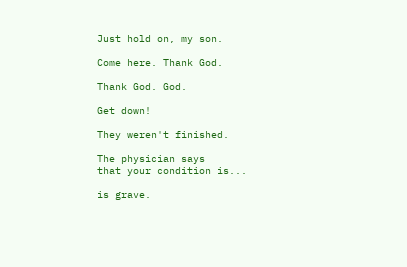Just hold on, my son.

Come here. Thank God.

Thank God. God.

Get down!

They weren't finished.

The physician says
that your condition is...

is grave.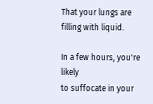That your lungs are filling with liquid.

In a few hours, you're likely
to suffocate in your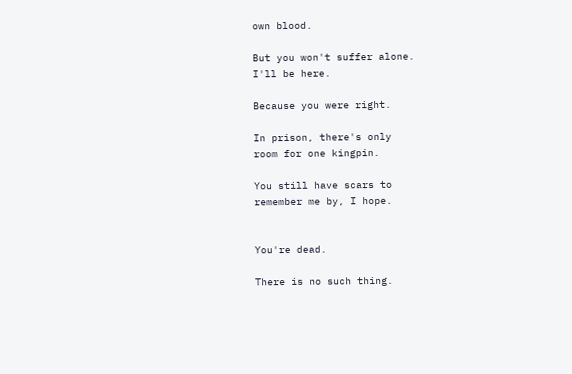own blood.

But you won't suffer alone.
I'll be here.

Because you were right.

In prison, there's only
room for one kingpin.

You still have scars to
remember me by, I hope.


You're dead.

There is no such thing.